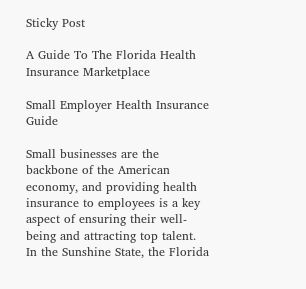Sticky Post

A Guide To The Florida Health Insurance Marketplace

Small Employer Health Insurance Guide

Small businesses are the backbone of the American economy, and providing health insurance to employees is a key aspect of ensuring their well-being and attracting top talent. In the Sunshine State, the Florida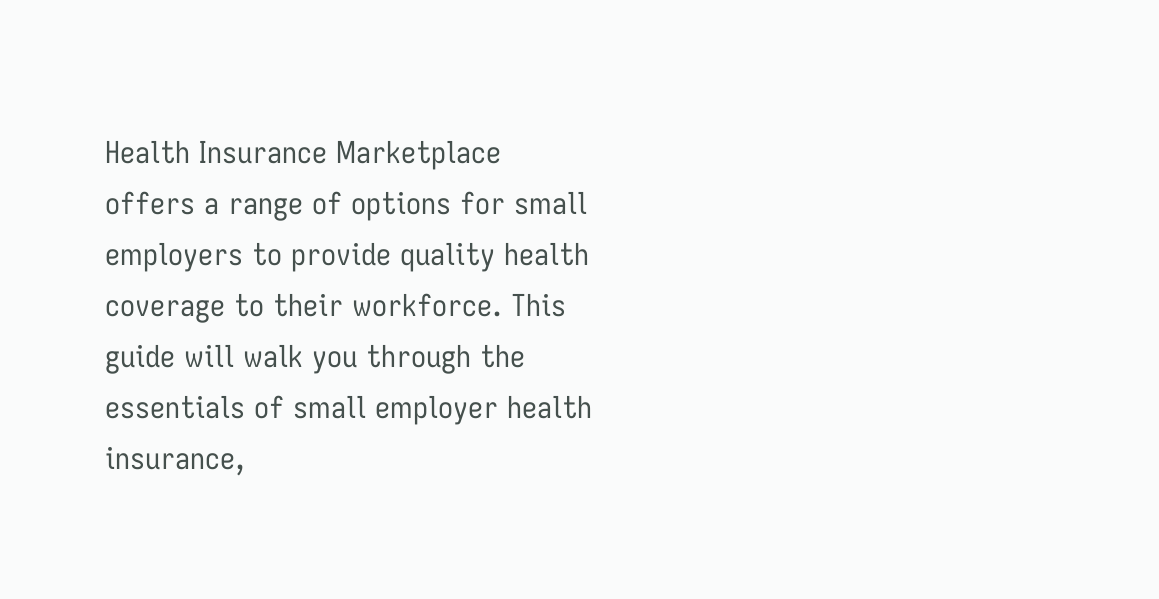Health Insurance Marketplace offers a range of options for small employers to provide quality health coverage to their workforce. This guide will walk you through the essentials of small employer health insurance,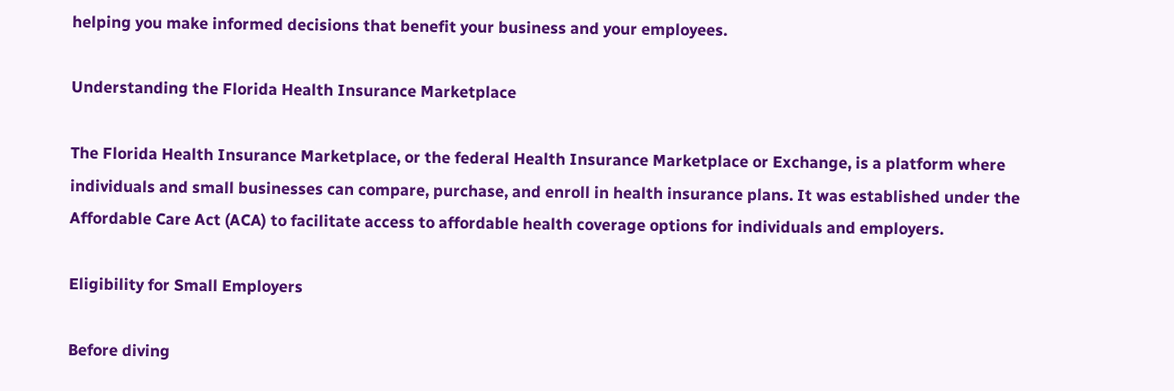helping you make informed decisions that benefit your business and your employees.

Understanding the Florida Health Insurance Marketplace

The Florida Health Insurance Marketplace, or the federal Health Insurance Marketplace or Exchange, is a platform where individuals and small businesses can compare, purchase, and enroll in health insurance plans. It was established under the Affordable Care Act (ACA) to facilitate access to affordable health coverage options for individuals and employers.

Eligibility for Small Employers

Before diving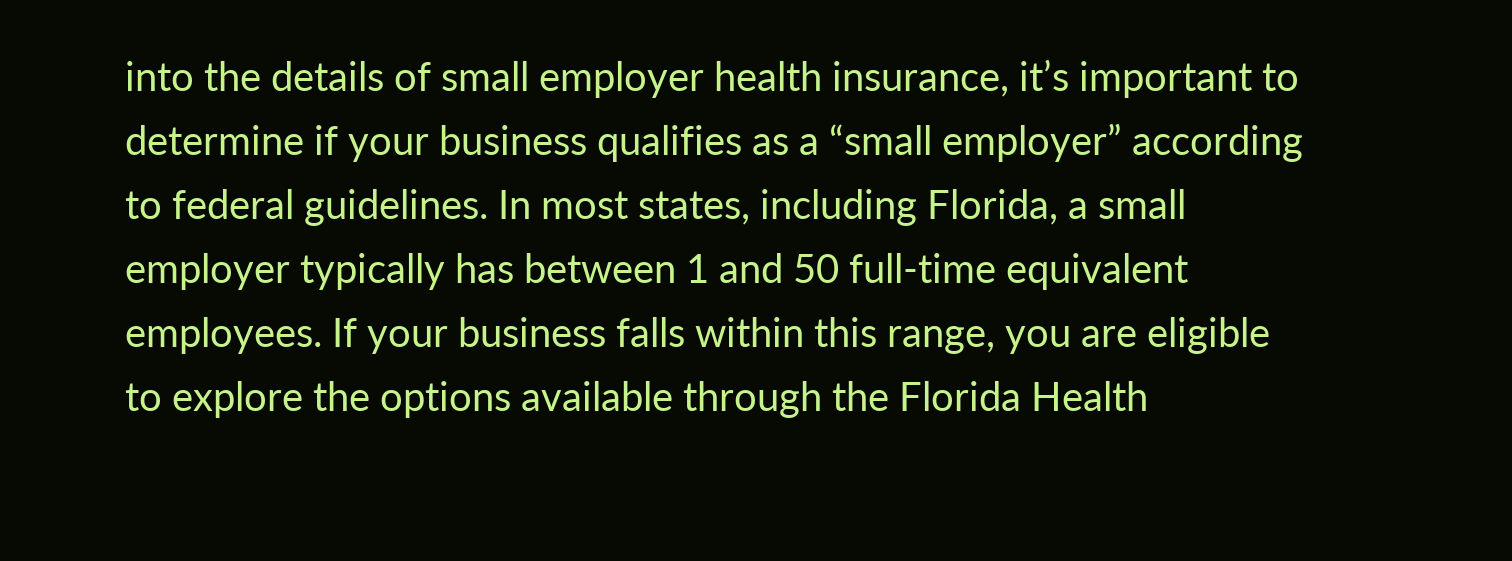into the details of small employer health insurance, it’s important to determine if your business qualifies as a “small employer” according to federal guidelines. In most states, including Florida, a small employer typically has between 1 and 50 full-time equivalent employees. If your business falls within this range, you are eligible to explore the options available through the Florida Health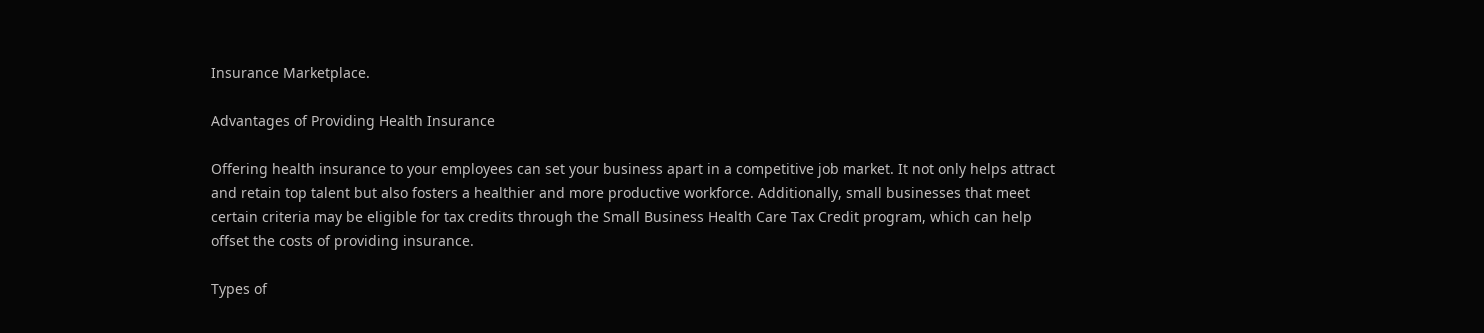Insurance Marketplace.

Advantages of Providing Health Insurance

Offering health insurance to your employees can set your business apart in a competitive job market. It not only helps attract and retain top talent but also fosters a healthier and more productive workforce. Additionally, small businesses that meet certain criteria may be eligible for tax credits through the Small Business Health Care Tax Credit program, which can help offset the costs of providing insurance.

Types of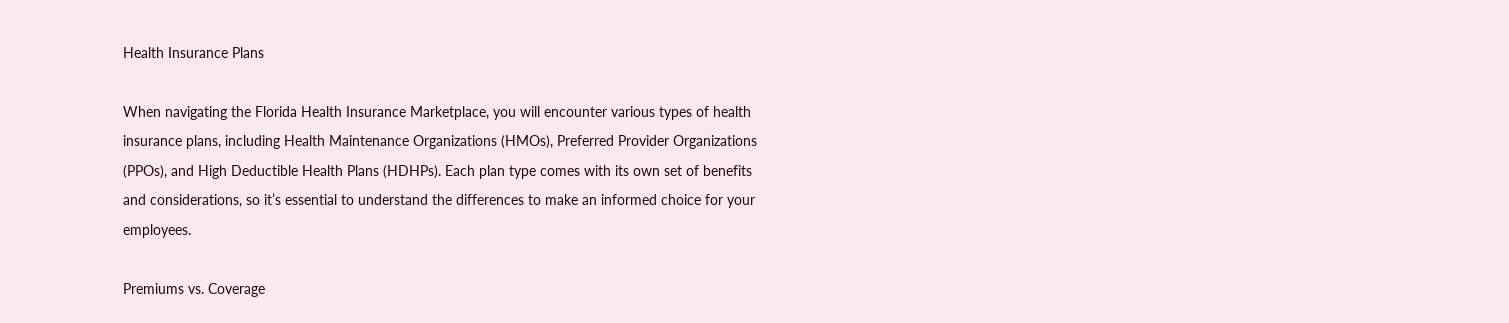Health Insurance Plans

When navigating the Florida Health Insurance Marketplace, you will encounter various types of health insurance plans, including Health Maintenance Organizations (HMOs), Preferred Provider Organizations (PPOs), and High Deductible Health Plans (HDHPs). Each plan type comes with its own set of benefits and considerations, so it’s essential to understand the differences to make an informed choice for your employees.

Premiums vs. Coverage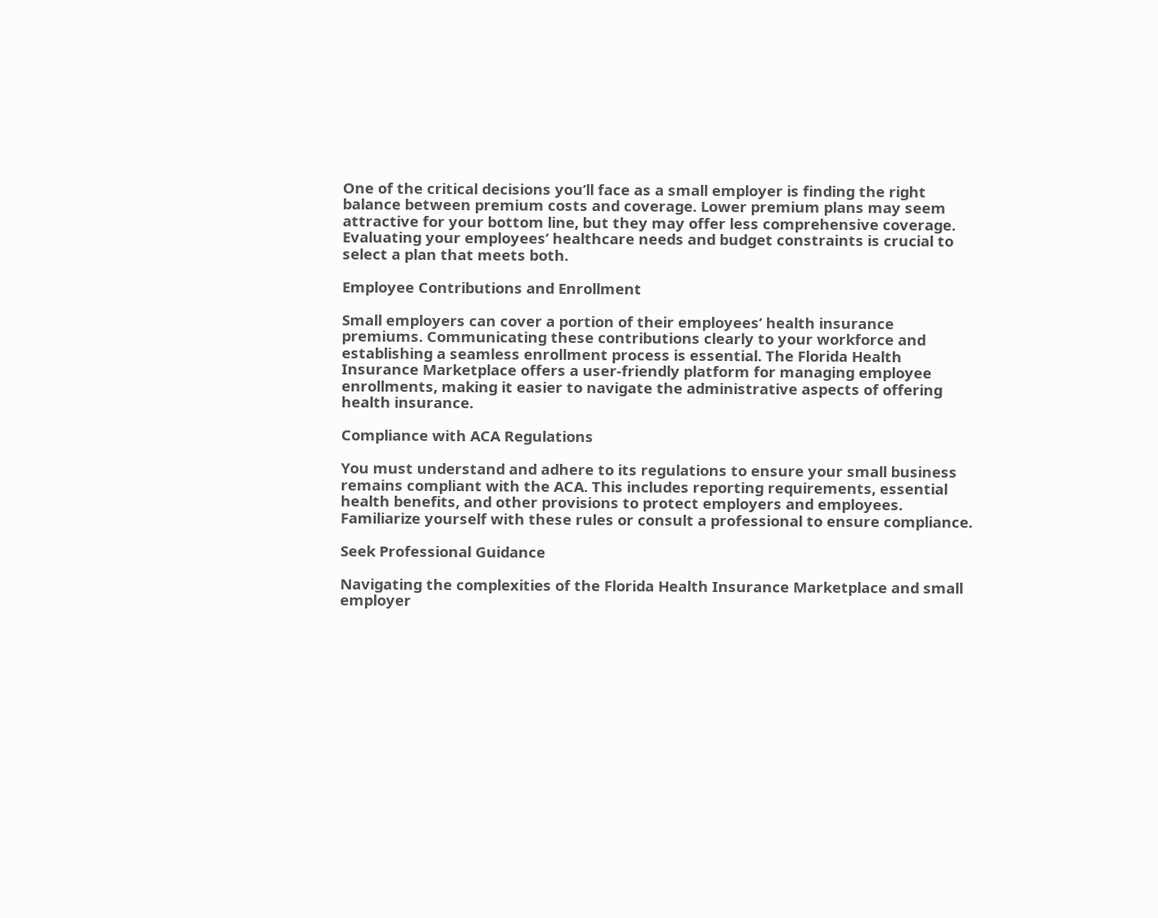One of the critical decisions you’ll face as a small employer is finding the right balance between premium costs and coverage. Lower premium plans may seem attractive for your bottom line, but they may offer less comprehensive coverage. Evaluating your employees’ healthcare needs and budget constraints is crucial to select a plan that meets both.

Employee Contributions and Enrollment

Small employers can cover a portion of their employees’ health insurance premiums. Communicating these contributions clearly to your workforce and establishing a seamless enrollment process is essential. The Florida Health Insurance Marketplace offers a user-friendly platform for managing employee enrollments, making it easier to navigate the administrative aspects of offering health insurance.

Compliance with ACA Regulations

You must understand and adhere to its regulations to ensure your small business remains compliant with the ACA. This includes reporting requirements, essential health benefits, and other provisions to protect employers and employees. Familiarize yourself with these rules or consult a professional to ensure compliance.

Seek Professional Guidance

Navigating the complexities of the Florida Health Insurance Marketplace and small employer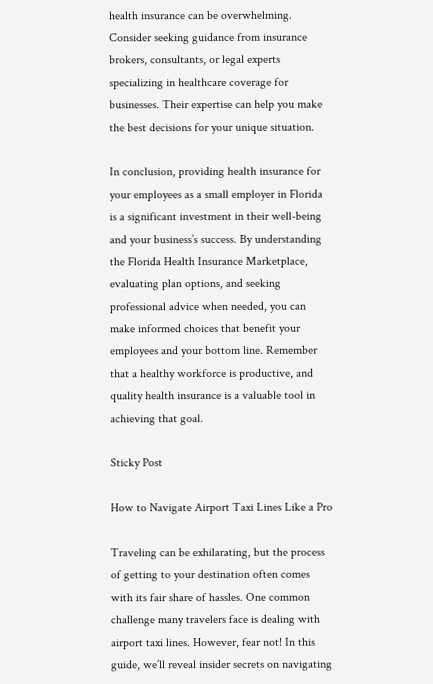health insurance can be overwhelming. Consider seeking guidance from insurance brokers, consultants, or legal experts specializing in healthcare coverage for businesses. Their expertise can help you make the best decisions for your unique situation.

In conclusion, providing health insurance for your employees as a small employer in Florida is a significant investment in their well-being and your business’s success. By understanding the Florida Health Insurance Marketplace, evaluating plan options, and seeking professional advice when needed, you can make informed choices that benefit your employees and your bottom line. Remember that a healthy workforce is productive, and quality health insurance is a valuable tool in achieving that goal.

Sticky Post

How to Navigate Airport Taxi Lines Like a Pro

Traveling can be exhilarating, but the process of getting to your destination often comes with its fair share of hassles. One common challenge many travelers face is dealing with airport taxi lines. However, fear not! In this guide, we’ll reveal insider secrets on navigating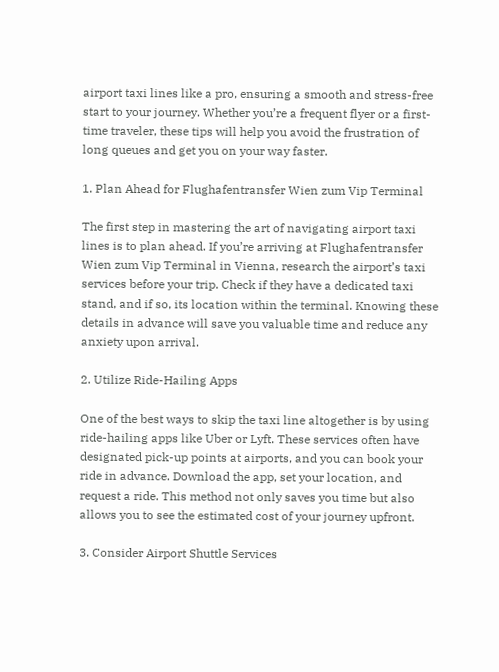airport taxi lines like a pro, ensuring a smooth and stress-free start to your journey. Whether you’re a frequent flyer or a first-time traveler, these tips will help you avoid the frustration of long queues and get you on your way faster.

1. Plan Ahead for Flughafentransfer Wien zum Vip Terminal

The first step in mastering the art of navigating airport taxi lines is to plan ahead. If you’re arriving at Flughafentransfer Wien zum Vip Terminal in Vienna, research the airport’s taxi services before your trip. Check if they have a dedicated taxi stand, and if so, its location within the terminal. Knowing these details in advance will save you valuable time and reduce any anxiety upon arrival.

2. Utilize Ride-Hailing Apps

One of the best ways to skip the taxi line altogether is by using ride-hailing apps like Uber or Lyft. These services often have designated pick-up points at airports, and you can book your ride in advance. Download the app, set your location, and request a ride. This method not only saves you time but also allows you to see the estimated cost of your journey upfront.

3. Consider Airport Shuttle Services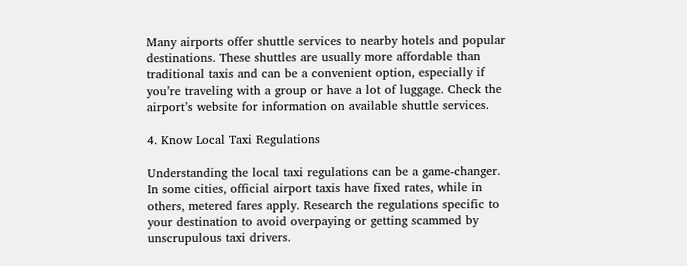Many airports offer shuttle services to nearby hotels and popular destinations. These shuttles are usually more affordable than traditional taxis and can be a convenient option, especially if you’re traveling with a group or have a lot of luggage. Check the airport’s website for information on available shuttle services.

4. Know Local Taxi Regulations

Understanding the local taxi regulations can be a game-changer. In some cities, official airport taxis have fixed rates, while in others, metered fares apply. Research the regulations specific to your destination to avoid overpaying or getting scammed by unscrupulous taxi drivers.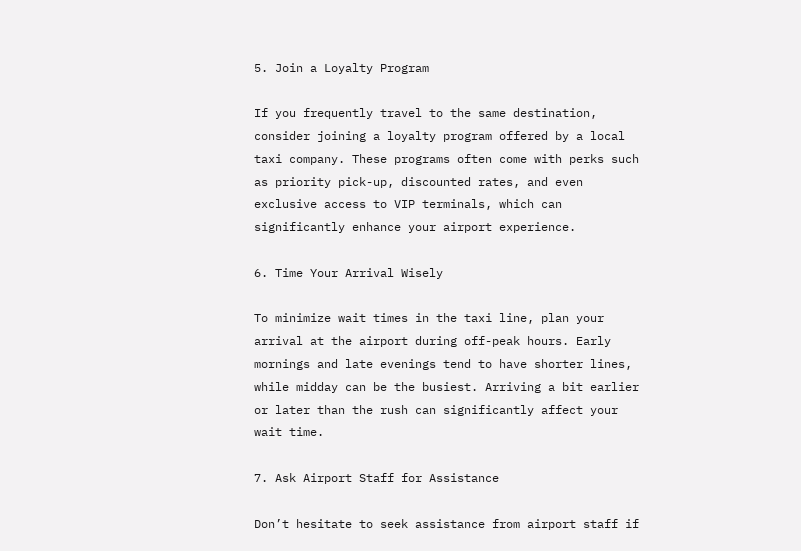5. Join a Loyalty Program

If you frequently travel to the same destination, consider joining a loyalty program offered by a local taxi company. These programs often come with perks such as priority pick-up, discounted rates, and even exclusive access to VIP terminals, which can significantly enhance your airport experience.

6. Time Your Arrival Wisely

To minimize wait times in the taxi line, plan your arrival at the airport during off-peak hours. Early mornings and late evenings tend to have shorter lines, while midday can be the busiest. Arriving a bit earlier or later than the rush can significantly affect your wait time.

7. Ask Airport Staff for Assistance

Don’t hesitate to seek assistance from airport staff if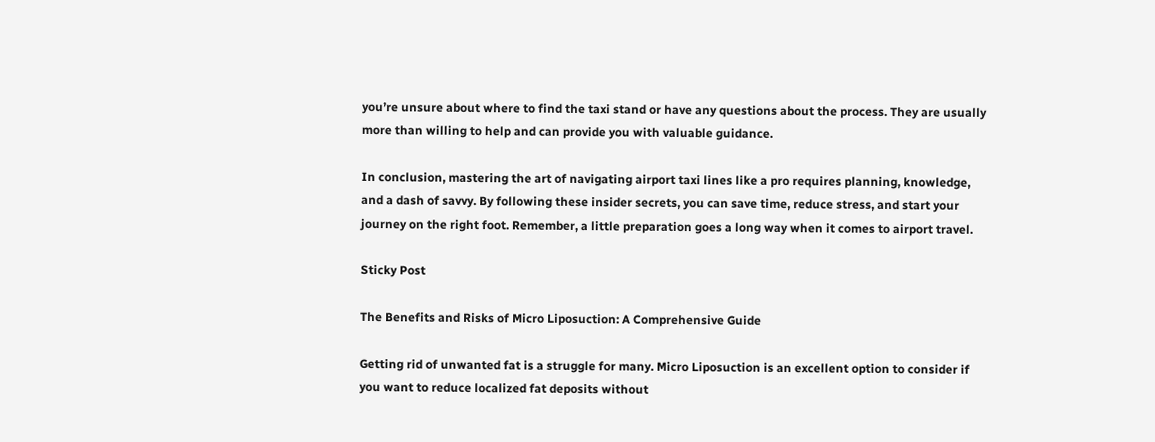you’re unsure about where to find the taxi stand or have any questions about the process. They are usually more than willing to help and can provide you with valuable guidance.

In conclusion, mastering the art of navigating airport taxi lines like a pro requires planning, knowledge, and a dash of savvy. By following these insider secrets, you can save time, reduce stress, and start your journey on the right foot. Remember, a little preparation goes a long way when it comes to airport travel.

Sticky Post

The Benefits and Risks of Micro Liposuction: A Comprehensive Guide

Getting rid of unwanted fat is a struggle for many. Micro Liposuction is an excellent option to consider if you want to reduce localized fat deposits without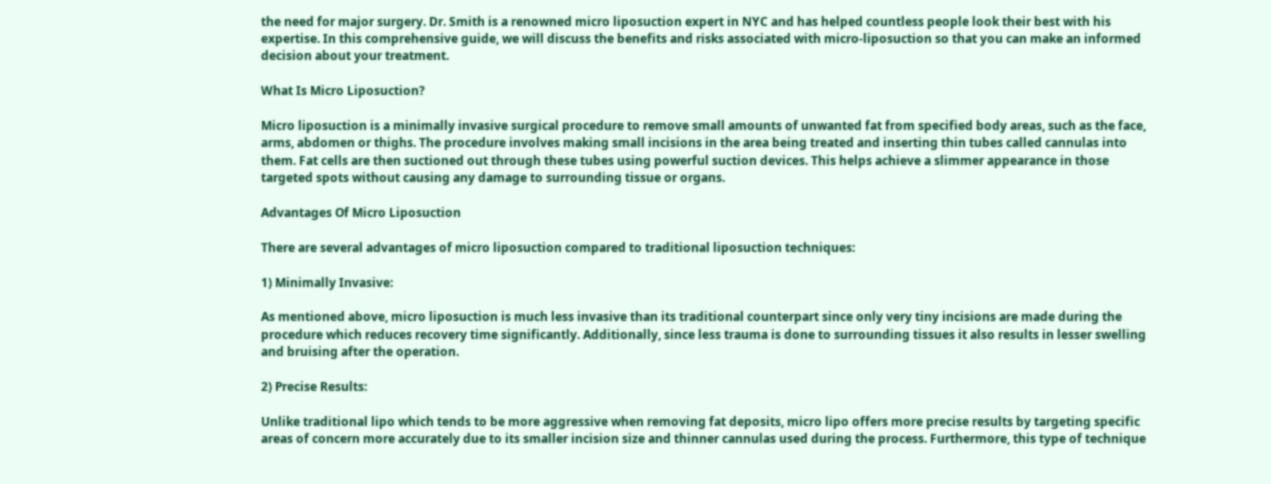the need for major surgery. Dr. Smith is a renowned micro liposuction expert in NYC and has helped countless people look their best with his expertise. In this comprehensive guide, we will discuss the benefits and risks associated with micro-liposuction so that you can make an informed decision about your treatment.

What Is Micro Liposuction?

Micro liposuction is a minimally invasive surgical procedure to remove small amounts of unwanted fat from specified body areas, such as the face, arms, abdomen or thighs. The procedure involves making small incisions in the area being treated and inserting thin tubes called cannulas into them. Fat cells are then suctioned out through these tubes using powerful suction devices. This helps achieve a slimmer appearance in those targeted spots without causing any damage to surrounding tissue or organs.

Advantages Of Micro Liposuction

There are several advantages of micro liposuction compared to traditional liposuction techniques:

1) Minimally Invasive:

As mentioned above, micro liposuction is much less invasive than its traditional counterpart since only very tiny incisions are made during the procedure which reduces recovery time significantly. Additionally, since less trauma is done to surrounding tissues it also results in lesser swelling and bruising after the operation.

2) Precise Results:

Unlike traditional lipo which tends to be more aggressive when removing fat deposits, micro lipo offers more precise results by targeting specific areas of concern more accurately due to its smaller incision size and thinner cannulas used during the process. Furthermore, this type of technique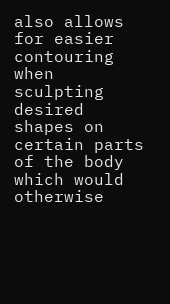also allows for easier contouring when sculpting desired shapes on certain parts of the body which would otherwise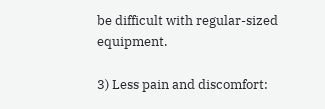be difficult with regular-sized equipment.

3) Less pain and discomfort: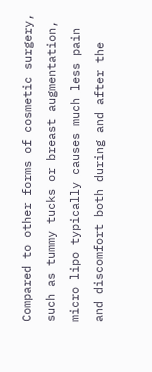Compared to other forms of cosmetic surgery, such as tummy tucks or breast augmentation, micro lipo typically causes much less pain and discomfort both during and after the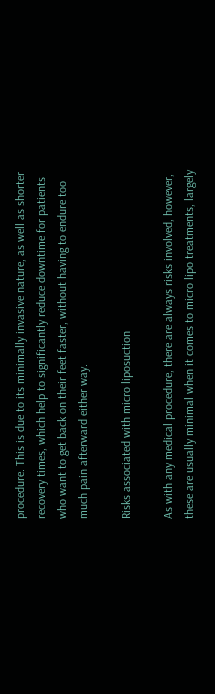procedure. This is due to its minimally invasive nature, as well as shorter recovery times, which help to significantly reduce downtime for patients who want to get back on their feet faster, without having to endure too much pain afterward either way.

Risks associated with micro liposuction

As with any medical procedure, there are always risks involved, however, these are usually minimal when it comes to micro lipo treatments, largely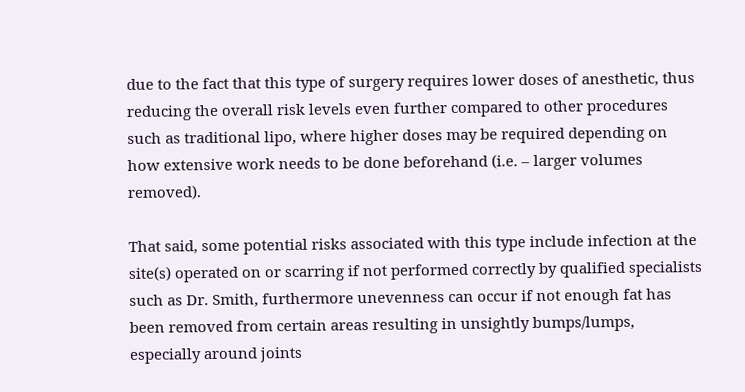due to the fact that this type of surgery requires lower doses of anesthetic, thus reducing the overall risk levels even further compared to other procedures such as traditional lipo, where higher doses may be required depending on how extensive work needs to be done beforehand (i.e. – larger volumes removed).

That said, some potential risks associated with this type include infection at the site(s) operated on or scarring if not performed correctly by qualified specialists such as Dr. Smith, furthermore unevenness can occur if not enough fat has been removed from certain areas resulting in unsightly bumps/lumps, especially around joints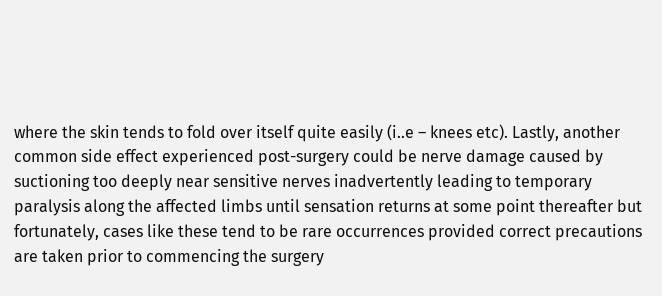where the skin tends to fold over itself quite easily (i..e – knees etc). Lastly, another common side effect experienced post-surgery could be nerve damage caused by suctioning too deeply near sensitive nerves inadvertently leading to temporary paralysis along the affected limbs until sensation returns at some point thereafter but fortunately, cases like these tend to be rare occurrences provided correct precautions are taken prior to commencing the surgery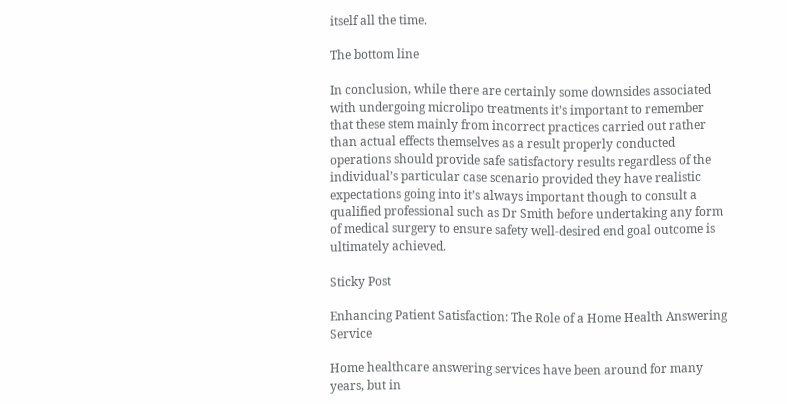itself all the time.

The bottom line

In conclusion, while there are certainly some downsides associated with undergoing microlipo treatments it’s important to remember that these stem mainly from incorrect practices carried out rather than actual effects themselves as a result properly conducted operations should provide safe satisfactory results regardless of the individual’s particular case scenario provided they have realistic expectations going into it’s always important though to consult a qualified professional such as Dr Smith before undertaking any form of medical surgery to ensure safety well-desired end goal outcome is ultimately achieved.

Sticky Post

Enhancing Patient Satisfaction: The Role of a Home Health Answering Service

Home healthcare answering services have been around for many years, but in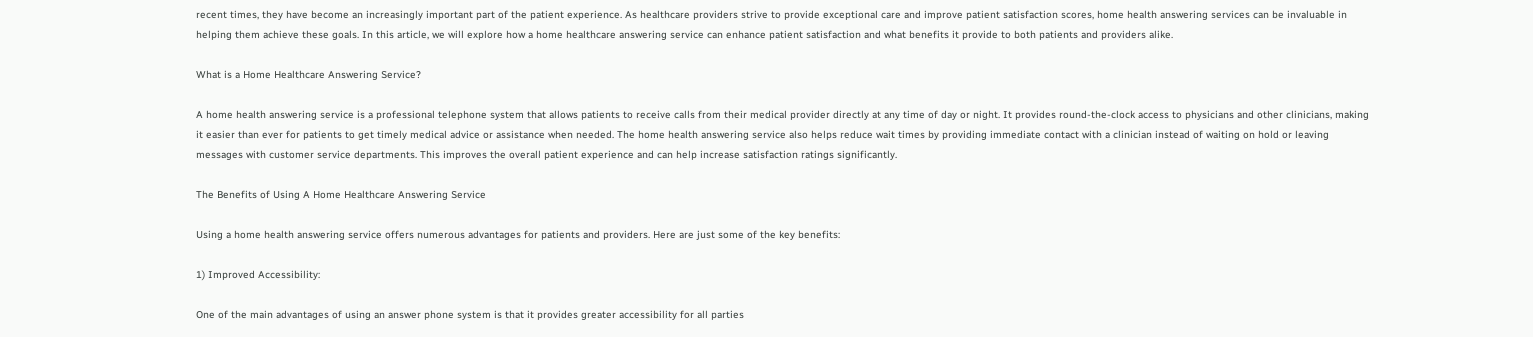recent times, they have become an increasingly important part of the patient experience. As healthcare providers strive to provide exceptional care and improve patient satisfaction scores, home health answering services can be invaluable in helping them achieve these goals. In this article, we will explore how a home healthcare answering service can enhance patient satisfaction and what benefits it provide to both patients and providers alike.

What is a Home Healthcare Answering Service?

A home health answering service is a professional telephone system that allows patients to receive calls from their medical provider directly at any time of day or night. It provides round-the-clock access to physicians and other clinicians, making it easier than ever for patients to get timely medical advice or assistance when needed. The home health answering service also helps reduce wait times by providing immediate contact with a clinician instead of waiting on hold or leaving messages with customer service departments. This improves the overall patient experience and can help increase satisfaction ratings significantly.

The Benefits of Using A Home Healthcare Answering Service

Using a home health answering service offers numerous advantages for patients and providers. Here are just some of the key benefits:

1) Improved Accessibility:

One of the main advantages of using an answer phone system is that it provides greater accessibility for all parties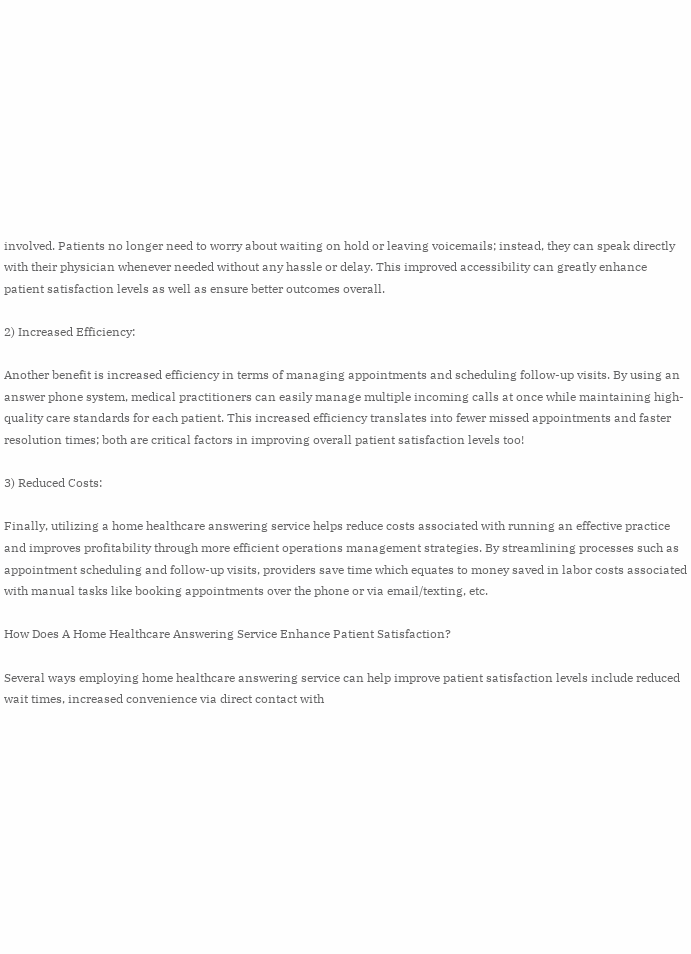involved. Patients no longer need to worry about waiting on hold or leaving voicemails; instead, they can speak directly with their physician whenever needed without any hassle or delay. This improved accessibility can greatly enhance patient satisfaction levels as well as ensure better outcomes overall.

2) Increased Efficiency:

Another benefit is increased efficiency in terms of managing appointments and scheduling follow-up visits. By using an answer phone system, medical practitioners can easily manage multiple incoming calls at once while maintaining high-quality care standards for each patient. This increased efficiency translates into fewer missed appointments and faster resolution times; both are critical factors in improving overall patient satisfaction levels too!

3) Reduced Costs:

Finally, utilizing a home healthcare answering service helps reduce costs associated with running an effective practice and improves profitability through more efficient operations management strategies. By streamlining processes such as appointment scheduling and follow-up visits, providers save time which equates to money saved in labor costs associated with manual tasks like booking appointments over the phone or via email/texting, etc.

How Does A Home Healthcare Answering Service Enhance Patient Satisfaction?

Several ways employing home healthcare answering service can help improve patient satisfaction levels include reduced wait times, increased convenience via direct contact with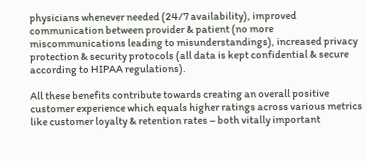physicians whenever needed (24/7 availability), improved communication between provider & patient (no more miscommunications leading to misunderstandings), increased privacy protection & security protocols (all data is kept confidential & secure according to HIPAA regulations).

All these benefits contribute towards creating an overall positive customer experience which equals higher ratings across various metrics like customer loyalty & retention rates – both vitally important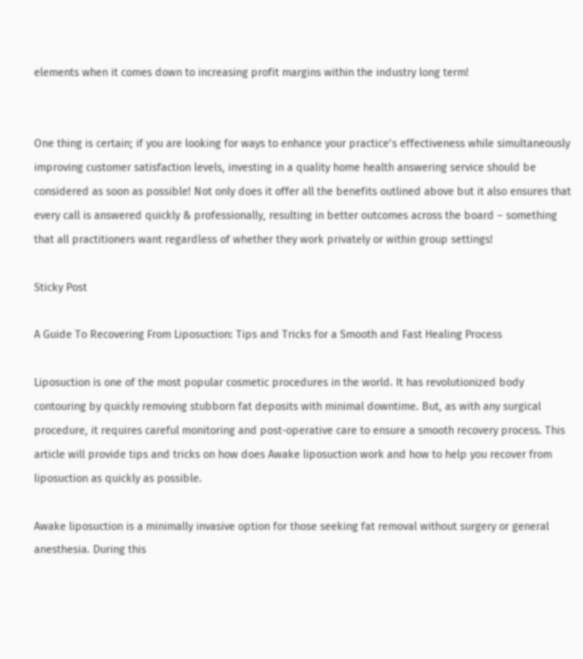elements when it comes down to increasing profit margins within the industry long term!


One thing is certain; if you are looking for ways to enhance your practice’s effectiveness while simultaneously improving customer satisfaction levels, investing in a quality home health answering service should be considered as soon as possible! Not only does it offer all the benefits outlined above but it also ensures that every call is answered quickly & professionally, resulting in better outcomes across the board – something that all practitioners want regardless of whether they work privately or within group settings!

Sticky Post

A Guide To Recovering From Liposuction: Tips and Tricks for a Smooth and Fast Healing Process

Liposuction is one of the most popular cosmetic procedures in the world. It has revolutionized body contouring by quickly removing stubborn fat deposits with minimal downtime. But, as with any surgical procedure, it requires careful monitoring and post-operative care to ensure a smooth recovery process. This article will provide tips and tricks on how does Awake liposuction work and how to help you recover from liposuction as quickly as possible.

Awake liposuction is a minimally invasive option for those seeking fat removal without surgery or general anesthesia. During this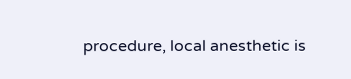procedure, local anesthetic is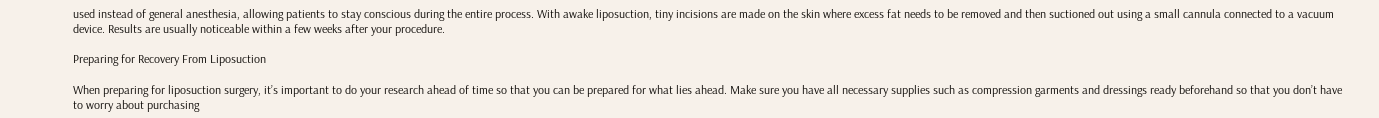used instead of general anesthesia, allowing patients to stay conscious during the entire process. With awake liposuction, tiny incisions are made on the skin where excess fat needs to be removed and then suctioned out using a small cannula connected to a vacuum device. Results are usually noticeable within a few weeks after your procedure.

Preparing for Recovery From Liposuction

When preparing for liposuction surgery, it’s important to do your research ahead of time so that you can be prepared for what lies ahead. Make sure you have all necessary supplies such as compression garments and dressings ready beforehand so that you don’t have to worry about purchasing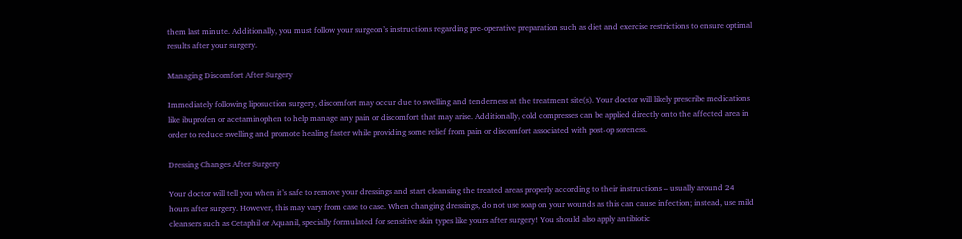them last minute. Additionally, you must follow your surgeon’s instructions regarding pre-operative preparation such as diet and exercise restrictions to ensure optimal results after your surgery.

Managing Discomfort After Surgery

Immediately following liposuction surgery, discomfort may occur due to swelling and tenderness at the treatment site(s). Your doctor will likely prescribe medications like ibuprofen or acetaminophen to help manage any pain or discomfort that may arise. Additionally, cold compresses can be applied directly onto the affected area in order to reduce swelling and promote healing faster while providing some relief from pain or discomfort associated with post-op soreness.

Dressing Changes After Surgery

Your doctor will tell you when it’s safe to remove your dressings and start cleansing the treated areas properly according to their instructions – usually around 24 hours after surgery. However, this may vary from case to case. When changing dressings, do not use soap on your wounds as this can cause infection; instead, use mild cleansers such as Cetaphil or Aquanil, specially formulated for sensitive skin types like yours after surgery! You should also apply antibiotic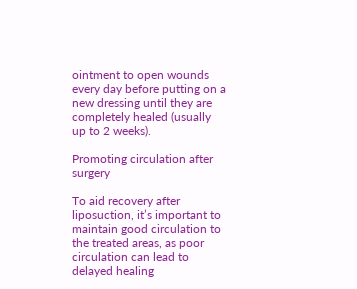ointment to open wounds every day before putting on a new dressing until they are completely healed (usually up to 2 weeks).

Promoting circulation after surgery

To aid recovery after liposuction, it’s important to maintain good circulation to the treated areas, as poor circulation can lead to delayed healing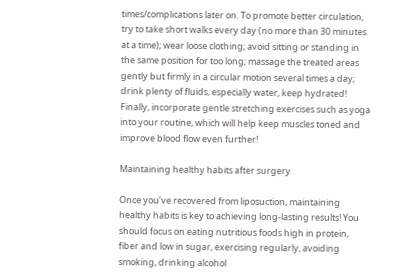times/complications later on. To promote better circulation, try to take short walks every day (no more than 30 minutes at a time); wear loose clothing; avoid sitting or standing in the same position for too long; massage the treated areas gently but firmly in a circular motion several times a day; drink plenty of fluids, especially water, keep hydrated! Finally, incorporate gentle stretching exercises such as yoga into your routine, which will help keep muscles toned and improve blood flow even further!

Maintaining healthy habits after surgery

Once you’ve recovered from liposuction, maintaining healthy habits is key to achieving long-lasting results! You should focus on eating nutritious foods high in protein, fiber and low in sugar, exercising regularly, avoiding smoking, drinking alcohol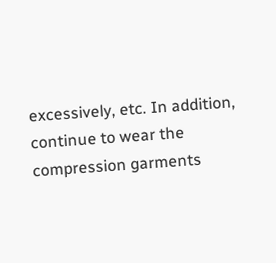excessively, etc. In addition, continue to wear the compression garments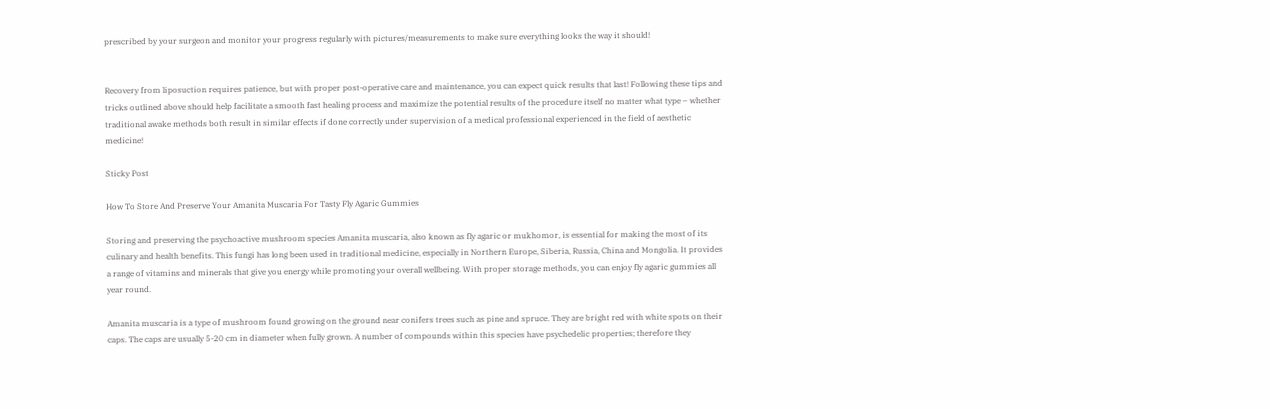prescribed by your surgeon and monitor your progress regularly with pictures/measurements to make sure everything looks the way it should!


Recovery from liposuction requires patience, but with proper post-operative care and maintenance, you can expect quick results that last! Following these tips and tricks outlined above should help facilitate a smooth fast healing process and maximize the potential results of the procedure itself no matter what type – whether traditional awake methods both result in similar effects if done correctly under supervision of a medical professional experienced in the field of aesthetic medicine!

Sticky Post

How To Store And Preserve Your Amanita Muscaria For Tasty Fly Agaric Gummies

Storing and preserving the psychoactive mushroom species Amanita muscaria, also known as fly agaric or mukhomor, is essential for making the most of its culinary and health benefits. This fungi has long been used in traditional medicine, especially in Northern Europe, Siberia, Russia, China and Mongolia. It provides a range of vitamins and minerals that give you energy while promoting your overall wellbeing. With proper storage methods, you can enjoy fly agaric gummies all year round.

Amanita muscaria is a type of mushroom found growing on the ground near conifers trees such as pine and spruce. They are bright red with white spots on their caps. The caps are usually 5-20 cm in diameter when fully grown. A number of compounds within this species have psychedelic properties; therefore they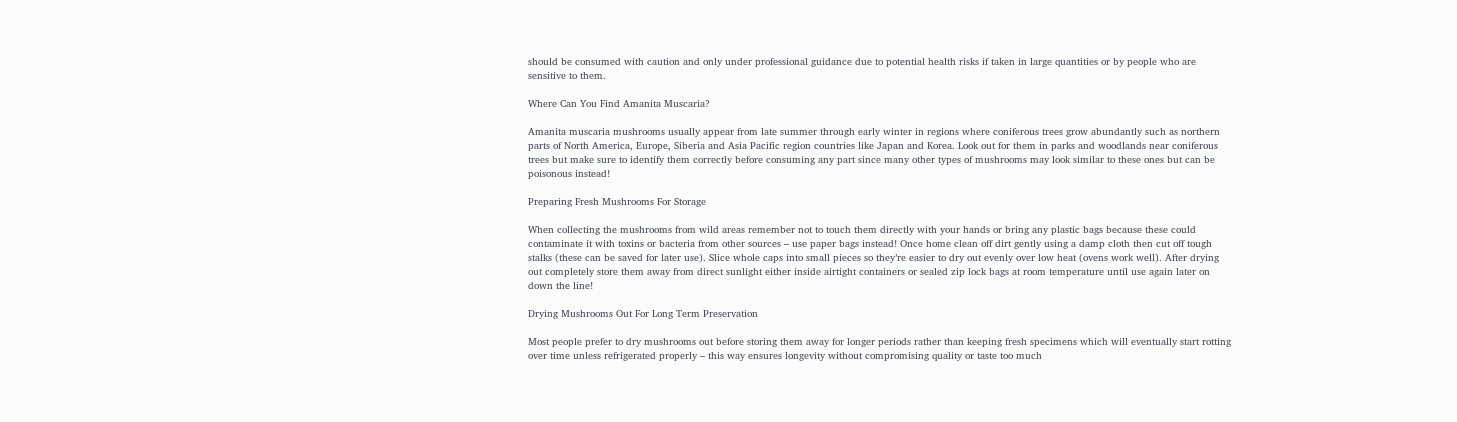should be consumed with caution and only under professional guidance due to potential health risks if taken in large quantities or by people who are sensitive to them.

Where Can You Find Amanita Muscaria?

Amanita muscaria mushrooms usually appear from late summer through early winter in regions where coniferous trees grow abundantly such as northern parts of North America, Europe, Siberia and Asia Pacific region countries like Japan and Korea. Look out for them in parks and woodlands near coniferous trees but make sure to identify them correctly before consuming any part since many other types of mushrooms may look similar to these ones but can be poisonous instead!

Preparing Fresh Mushrooms For Storage

When collecting the mushrooms from wild areas remember not to touch them directly with your hands or bring any plastic bags because these could contaminate it with toxins or bacteria from other sources – use paper bags instead! Once home clean off dirt gently using a damp cloth then cut off tough stalks (these can be saved for later use). Slice whole caps into small pieces so they’re easier to dry out evenly over low heat (ovens work well). After drying out completely store them away from direct sunlight either inside airtight containers or sealed zip lock bags at room temperature until use again later on down the line!

Drying Mushrooms Out For Long Term Preservation

Most people prefer to dry mushrooms out before storing them away for longer periods rather than keeping fresh specimens which will eventually start rotting over time unless refrigerated properly – this way ensures longevity without compromising quality or taste too much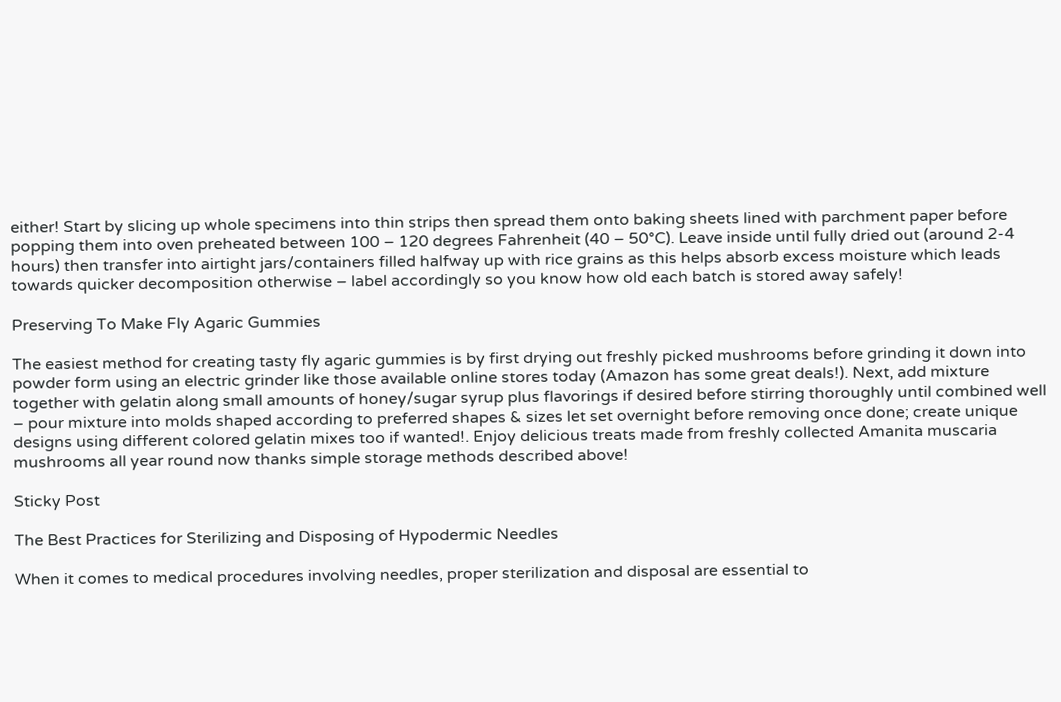either! Start by slicing up whole specimens into thin strips then spread them onto baking sheets lined with parchment paper before popping them into oven preheated between 100 – 120 degrees Fahrenheit (40 – 50°C). Leave inside until fully dried out (around 2-4 hours) then transfer into airtight jars/containers filled halfway up with rice grains as this helps absorb excess moisture which leads towards quicker decomposition otherwise – label accordingly so you know how old each batch is stored away safely!

Preserving To Make Fly Agaric Gummies

The easiest method for creating tasty fly agaric gummies is by first drying out freshly picked mushrooms before grinding it down into powder form using an electric grinder like those available online stores today (Amazon has some great deals!). Next, add mixture together with gelatin along small amounts of honey/sugar syrup plus flavorings if desired before stirring thoroughly until combined well – pour mixture into molds shaped according to preferred shapes & sizes let set overnight before removing once done; create unique designs using different colored gelatin mixes too if wanted!. Enjoy delicious treats made from freshly collected Amanita muscaria mushrooms all year round now thanks simple storage methods described above!

Sticky Post

The Best Practices for Sterilizing and Disposing of Hypodermic Needles

When it comes to medical procedures involving needles, proper sterilization and disposal are essential to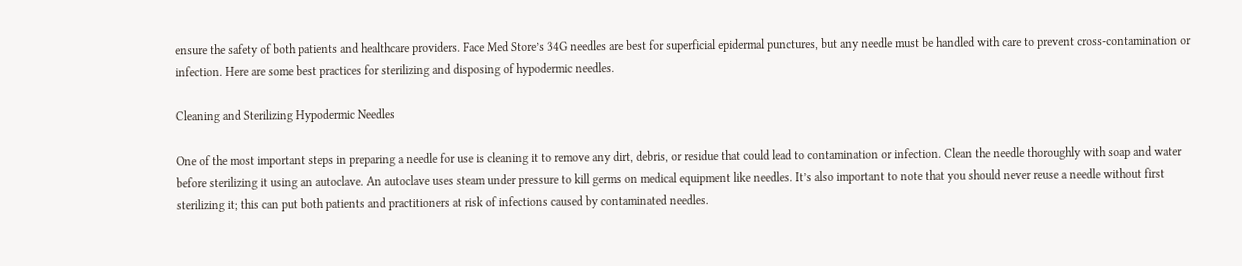ensure the safety of both patients and healthcare providers. Face Med Store’s 34G needles are best for superficial epidermal punctures, but any needle must be handled with care to prevent cross-contamination or infection. Here are some best practices for sterilizing and disposing of hypodermic needles.

Cleaning and Sterilizing Hypodermic Needles

One of the most important steps in preparing a needle for use is cleaning it to remove any dirt, debris, or residue that could lead to contamination or infection. Clean the needle thoroughly with soap and water before sterilizing it using an autoclave. An autoclave uses steam under pressure to kill germs on medical equipment like needles. It’s also important to note that you should never reuse a needle without first sterilizing it; this can put both patients and practitioners at risk of infections caused by contaminated needles.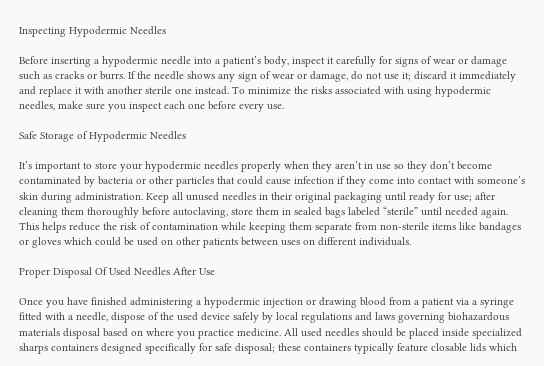Inspecting Hypodermic Needles

Before inserting a hypodermic needle into a patient’s body, inspect it carefully for signs of wear or damage such as cracks or burrs. If the needle shows any sign of wear or damage, do not use it; discard it immediately and replace it with another sterile one instead. To minimize the risks associated with using hypodermic needles, make sure you inspect each one before every use.

Safe Storage of Hypodermic Needles

It’s important to store your hypodermic needles properly when they aren’t in use so they don’t become contaminated by bacteria or other particles that could cause infection if they come into contact with someone’s skin during administration. Keep all unused needles in their original packaging until ready for use; after cleaning them thoroughly before autoclaving, store them in sealed bags labeled “sterile” until needed again. This helps reduce the risk of contamination while keeping them separate from non-sterile items like bandages or gloves which could be used on other patients between uses on different individuals.

Proper Disposal Of Used Needles After Use

Once you have finished administering a hypodermic injection or drawing blood from a patient via a syringe fitted with a needle, dispose of the used device safely by local regulations and laws governing biohazardous materials disposal based on where you practice medicine. All used needles should be placed inside specialized sharps containers designed specifically for safe disposal; these containers typically feature closable lids which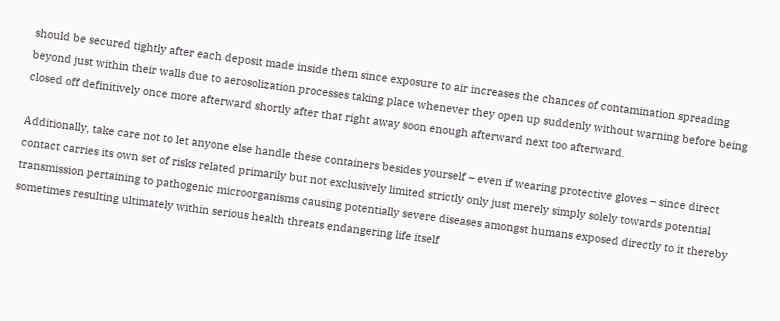should be secured tightly after each deposit made inside them since exposure to air increases the chances of contamination spreading beyond just within their walls due to aerosolization processes taking place whenever they open up suddenly without warning before being closed off definitively once more afterward shortly after that right away soon enough afterward next too afterward.

Additionally, take care not to let anyone else handle these containers besides yourself – even if wearing protective gloves – since direct contact carries its own set of risks related primarily but not exclusively limited strictly only just merely simply solely towards potential transmission pertaining to pathogenic microorganisms causing potentially severe diseases amongst humans exposed directly to it thereby sometimes resulting ultimately within serious health threats endangering life itself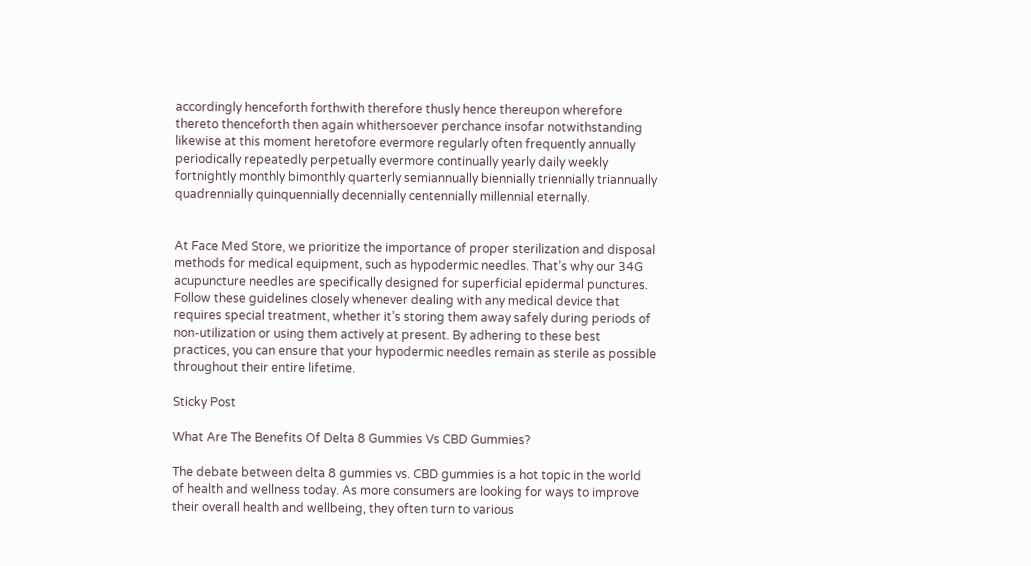accordingly henceforth forthwith therefore thusly hence thereupon wherefore thereto thenceforth then again whithersoever perchance insofar notwithstanding likewise at this moment heretofore evermore regularly often frequently annually periodically repeatedly perpetually evermore continually yearly daily weekly fortnightly monthly bimonthly quarterly semiannually biennially triennially triannually quadrennially quinquennially decennially centennially millennial eternally.


At Face Med Store, we prioritize the importance of proper sterilization and disposal methods for medical equipment, such as hypodermic needles. That’s why our 34G acupuncture needles are specifically designed for superficial epidermal punctures. Follow these guidelines closely whenever dealing with any medical device that requires special treatment, whether it’s storing them away safely during periods of non-utilization or using them actively at present. By adhering to these best practices, you can ensure that your hypodermic needles remain as sterile as possible throughout their entire lifetime.

Sticky Post

What Are The Benefits Of Delta 8 Gummies Vs CBD Gummies?

The debate between delta 8 gummies vs. CBD gummies is a hot topic in the world of health and wellness today. As more consumers are looking for ways to improve their overall health and wellbeing, they often turn to various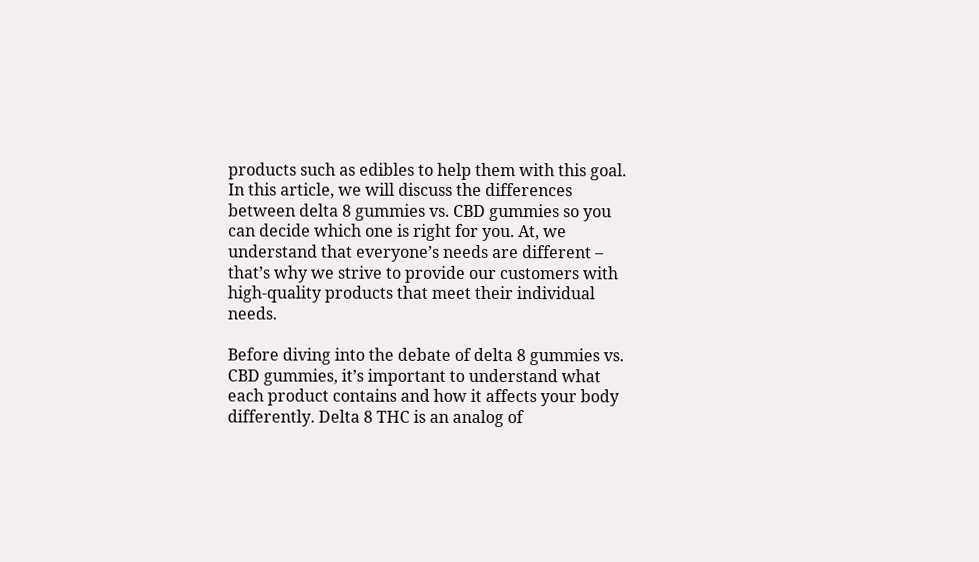products such as edibles to help them with this goal. In this article, we will discuss the differences between delta 8 gummies vs. CBD gummies so you can decide which one is right for you. At, we understand that everyone’s needs are different – that’s why we strive to provide our customers with high-quality products that meet their individual needs.

Before diving into the debate of delta 8 gummies vs. CBD gummies, it’s important to understand what each product contains and how it affects your body differently. Delta 8 THC is an analog of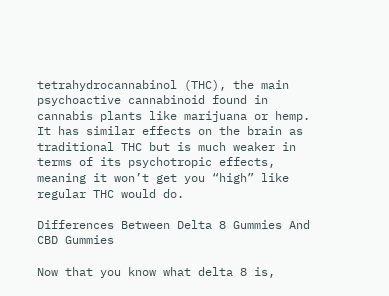tetrahydrocannabinol (THC), the main psychoactive cannabinoid found in cannabis plants like marijuana or hemp. It has similar effects on the brain as traditional THC but is much weaker in terms of its psychotropic effects, meaning it won’t get you “high” like regular THC would do.

Differences Between Delta 8 Gummies And CBD Gummies

Now that you know what delta 8 is,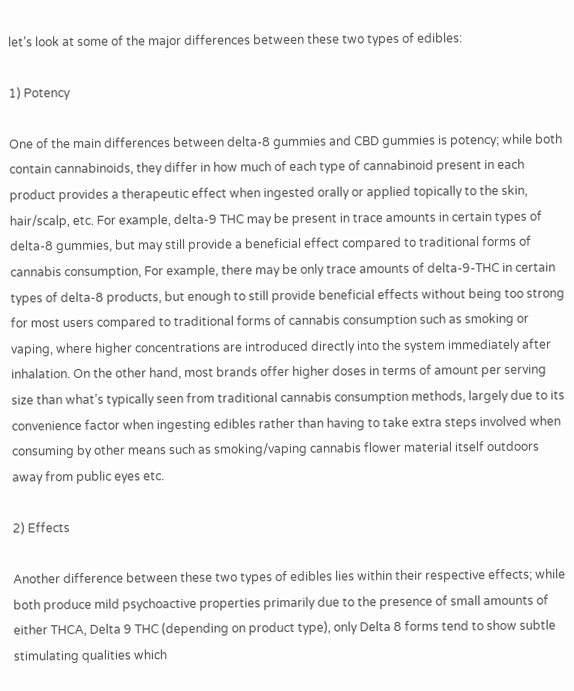let’s look at some of the major differences between these two types of edibles:

1) Potency

One of the main differences between delta-8 gummies and CBD gummies is potency; while both contain cannabinoids, they differ in how much of each type of cannabinoid present in each product provides a therapeutic effect when ingested orally or applied topically to the skin, hair/scalp, etc. For example, delta-9 THC may be present in trace amounts in certain types of delta-8 gummies, but may still provide a beneficial effect compared to traditional forms of cannabis consumption, For example, there may be only trace amounts of delta-9-THC in certain types of delta-8 products, but enough to still provide beneficial effects without being too strong for most users compared to traditional forms of cannabis consumption such as smoking or vaping, where higher concentrations are introduced directly into the system immediately after inhalation. On the other hand, most brands offer higher doses in terms of amount per serving size than what’s typically seen from traditional cannabis consumption methods, largely due to its convenience factor when ingesting edibles rather than having to take extra steps involved when consuming by other means such as smoking/vaping cannabis flower material itself outdoors away from public eyes etc.

2) Effects

Another difference between these two types of edibles lies within their respective effects; while both produce mild psychoactive properties primarily due to the presence of small amounts of either THCA, Delta 9 THC (depending on product type), only Delta 8 forms tend to show subtle stimulating qualities which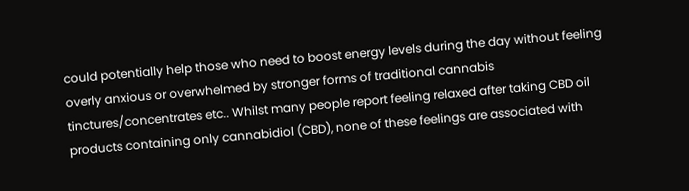could potentially help those who need to boost energy levels during the day without feeling overly anxious or overwhelmed by stronger forms of traditional cannabis tinctures/concentrates etc.. Whilst many people report feeling relaxed after taking CBD oil products containing only cannabidiol (CBD), none of these feelings are associated with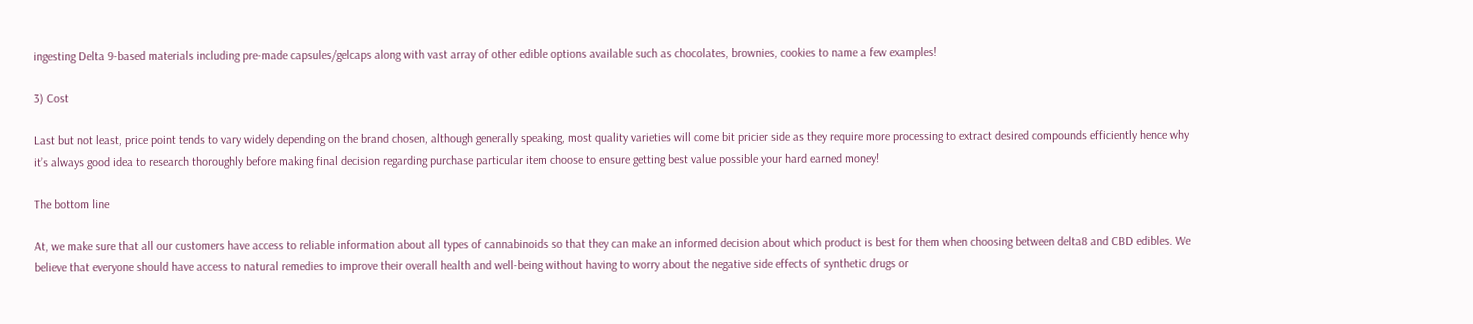ingesting Delta 9-based materials including pre-made capsules/gelcaps along with vast array of other edible options available such as chocolates, brownies, cookies to name a few examples!

3) Cost

Last but not least, price point tends to vary widely depending on the brand chosen, although generally speaking, most quality varieties will come bit pricier side as they require more processing to extract desired compounds efficiently hence why it’s always good idea to research thoroughly before making final decision regarding purchase particular item choose to ensure getting best value possible your hard earned money!

The bottom line

At, we make sure that all our customers have access to reliable information about all types of cannabinoids so that they can make an informed decision about which product is best for them when choosing between delta8 and CBD edibles. We believe that everyone should have access to natural remedies to improve their overall health and well-being without having to worry about the negative side effects of synthetic drugs or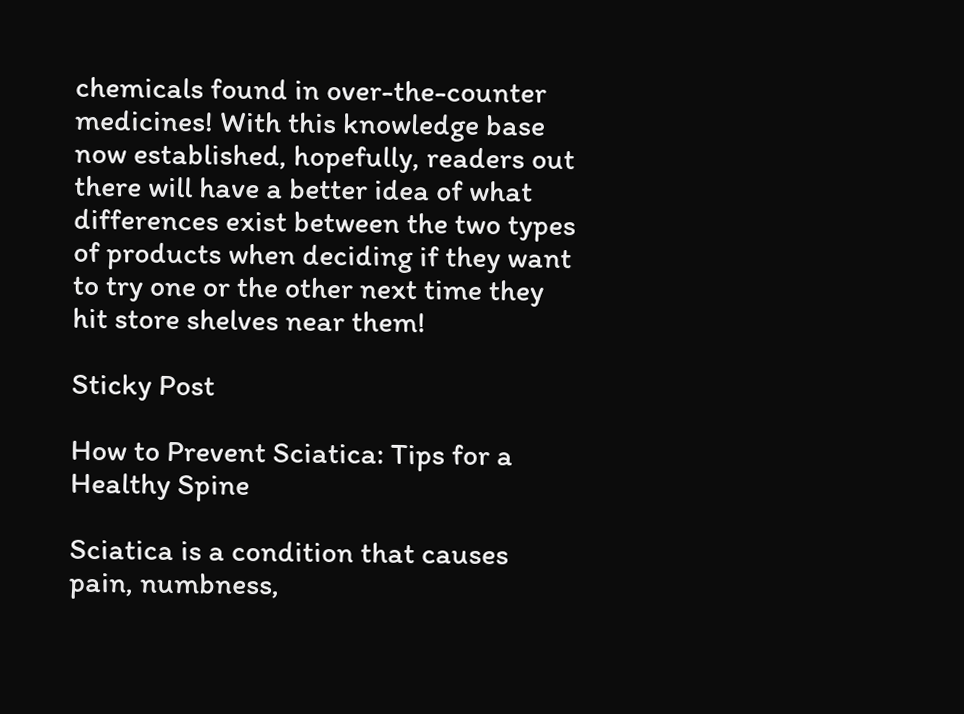chemicals found in over-the-counter medicines! With this knowledge base now established, hopefully, readers out there will have a better idea of what differences exist between the two types of products when deciding if they want to try one or the other next time they hit store shelves near them!

Sticky Post

How to Prevent Sciatica: Tips for a Healthy Spine

Sciatica is a condition that causes pain, numbness,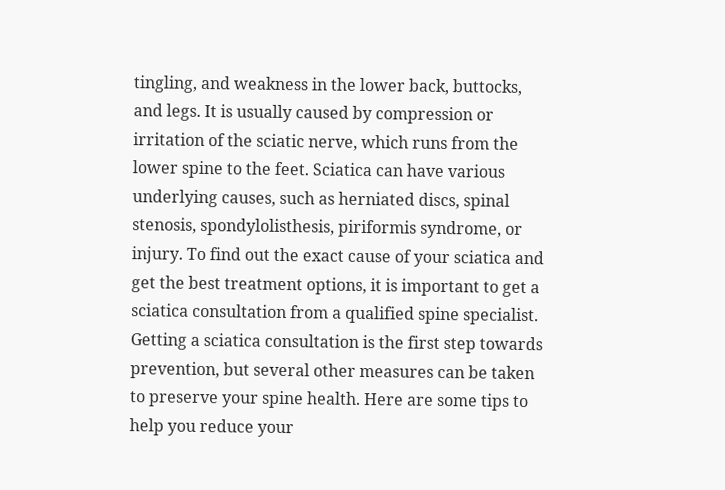tingling, and weakness in the lower back, buttocks, and legs. It is usually caused by compression or irritation of the sciatic nerve, which runs from the lower spine to the feet. Sciatica can have various underlying causes, such as herniated discs, spinal stenosis, spondylolisthesis, piriformis syndrome, or injury. To find out the exact cause of your sciatica and get the best treatment options, it is important to get a sciatica consultation from a qualified spine specialist. Getting a sciatica consultation is the first step towards prevention, but several other measures can be taken to preserve your spine health. Here are some tips to help you reduce your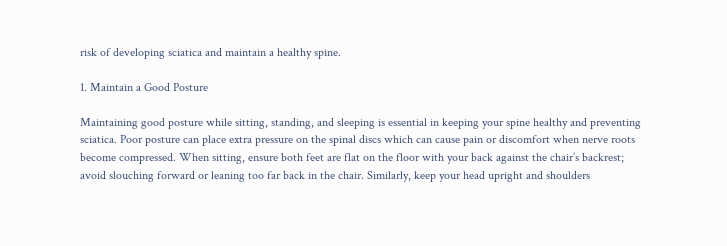risk of developing sciatica and maintain a healthy spine.

1. Maintain a Good Posture

Maintaining good posture while sitting, standing, and sleeping is essential in keeping your spine healthy and preventing sciatica. Poor posture can place extra pressure on the spinal discs which can cause pain or discomfort when nerve roots become compressed. When sitting, ensure both feet are flat on the floor with your back against the chair’s backrest; avoid slouching forward or leaning too far back in the chair. Similarly, keep your head upright and shoulders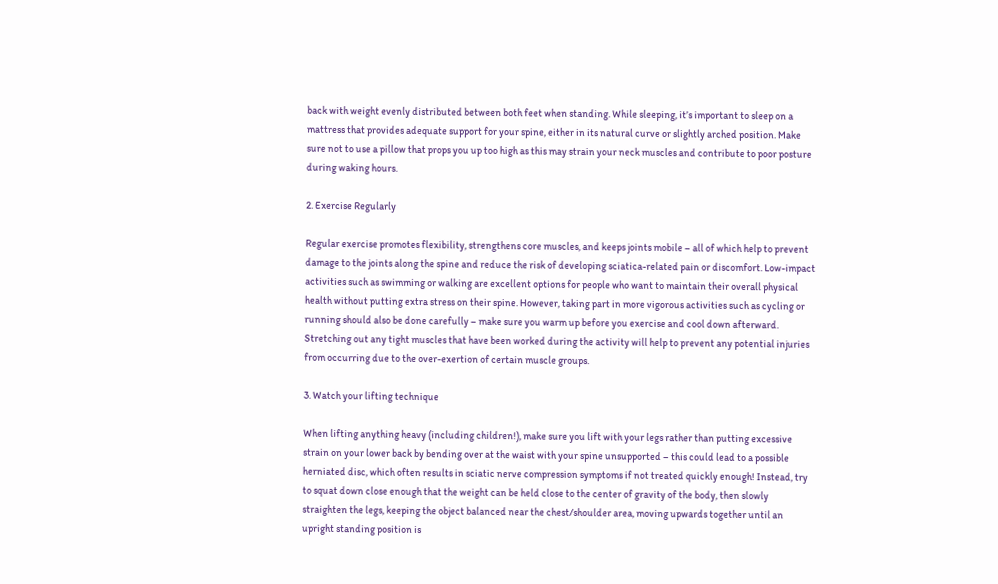back with weight evenly distributed between both feet when standing. While sleeping, it’s important to sleep on a mattress that provides adequate support for your spine, either in its natural curve or slightly arched position. Make sure not to use a pillow that props you up too high as this may strain your neck muscles and contribute to poor posture during waking hours.

2. Exercise Regularly

Regular exercise promotes flexibility, strengthens core muscles, and keeps joints mobile – all of which help to prevent damage to the joints along the spine and reduce the risk of developing sciatica-related pain or discomfort. Low-impact activities such as swimming or walking are excellent options for people who want to maintain their overall physical health without putting extra stress on their spine. However, taking part in more vigorous activities such as cycling or running should also be done carefully – make sure you warm up before you exercise and cool down afterward. Stretching out any tight muscles that have been worked during the activity will help to prevent any potential injuries from occurring due to the over-exertion of certain muscle groups.

3. Watch your lifting technique

When lifting anything heavy (including children!), make sure you lift with your legs rather than putting excessive strain on your lower back by bending over at the waist with your spine unsupported – this could lead to a possible herniated disc, which often results in sciatic nerve compression symptoms if not treated quickly enough! Instead, try to squat down close enough that the weight can be held close to the center of gravity of the body, then slowly straighten the legs, keeping the object balanced near the chest/shoulder area, moving upwards together until an upright standing position is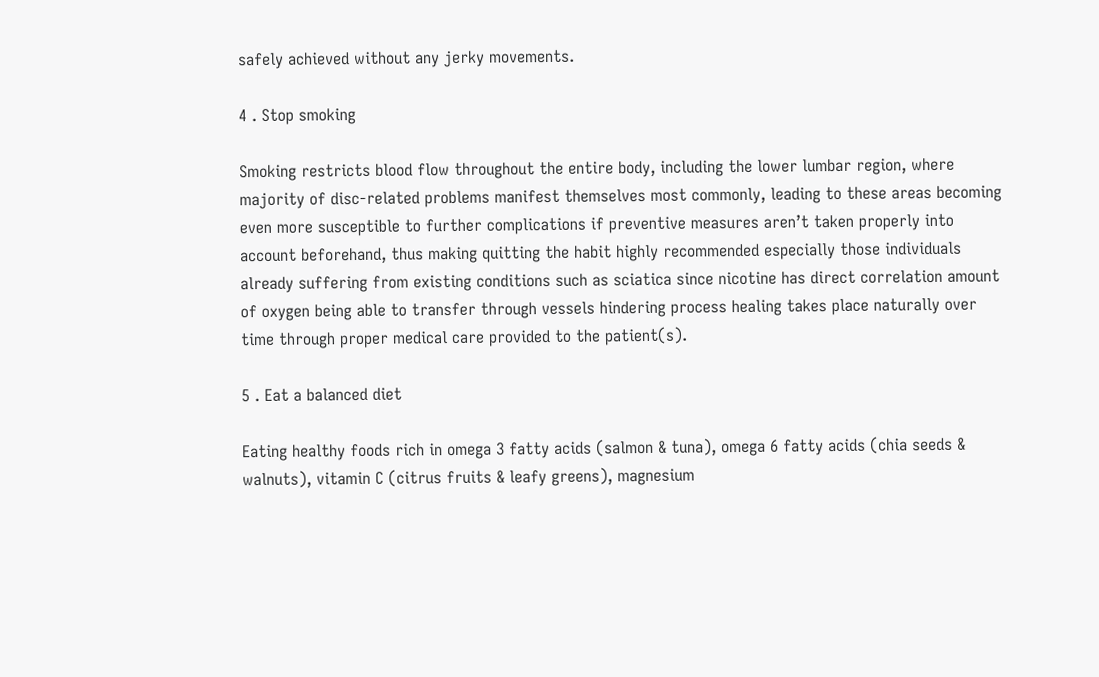safely achieved without any jerky movements.

4 . Stop smoking

Smoking restricts blood flow throughout the entire body, including the lower lumbar region, where majority of disc-related problems manifest themselves most commonly, leading to these areas becoming even more susceptible to further complications if preventive measures aren’t taken properly into account beforehand, thus making quitting the habit highly recommended especially those individuals already suffering from existing conditions such as sciatica since nicotine has direct correlation amount of oxygen being able to transfer through vessels hindering process healing takes place naturally over time through proper medical care provided to the patient(s).

5 . Eat a balanced diet

Eating healthy foods rich in omega 3 fatty acids (salmon & tuna), omega 6 fatty acids (chia seeds & walnuts), vitamin C (citrus fruits & leafy greens), magnesium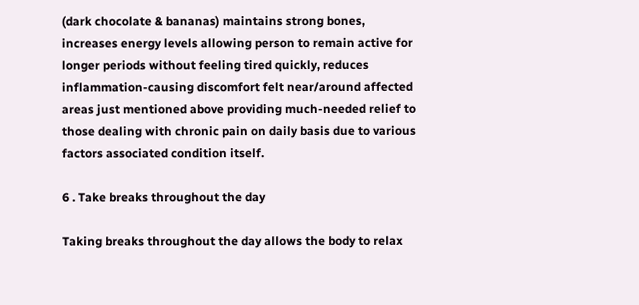(dark chocolate & bananas) maintains strong bones, increases energy levels allowing person to remain active for longer periods without feeling tired quickly, reduces inflammation-causing discomfort felt near/around affected areas just mentioned above providing much-needed relief to those dealing with chronic pain on daily basis due to various factors associated condition itself.

6 . Take breaks throughout the day

Taking breaks throughout the day allows the body to relax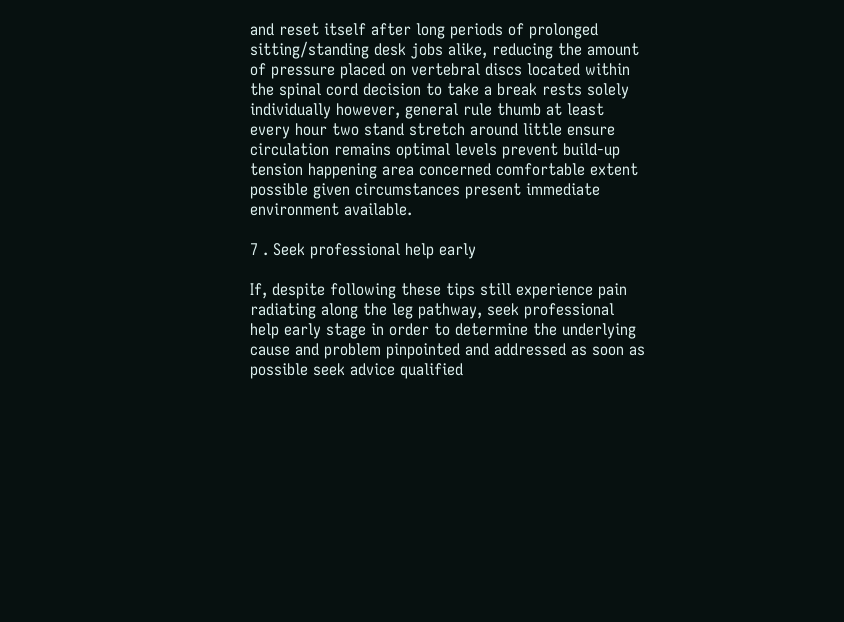and reset itself after long periods of prolonged sitting/standing desk jobs alike, reducing the amount of pressure placed on vertebral discs located within the spinal cord decision to take a break rests solely individually however, general rule thumb at least every hour two stand stretch around little ensure circulation remains optimal levels prevent build-up tension happening area concerned comfortable extent possible given circumstances present immediate environment available.

7 . Seek professional help early

If, despite following these tips still experience pain radiating along the leg pathway, seek professional help early stage in order to determine the underlying cause and problem pinpointed and addressed as soon as possible seek advice qualified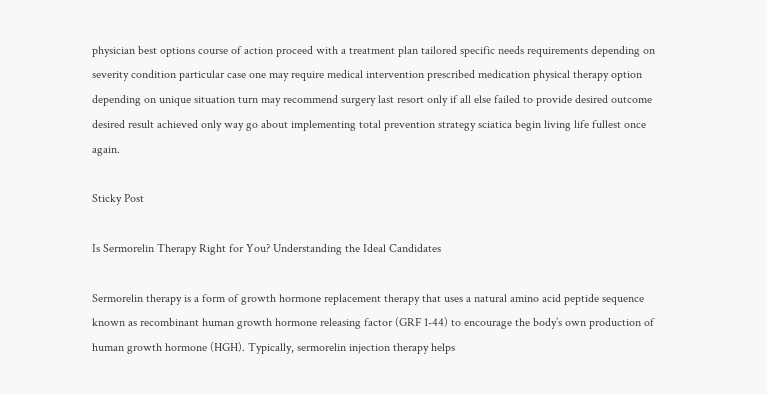physician best options course of action proceed with a treatment plan tailored specific needs requirements depending on severity condition particular case one may require medical intervention prescribed medication physical therapy option depending on unique situation turn may recommend surgery last resort only if all else failed to provide desired outcome desired result achieved only way go about implementing total prevention strategy sciatica begin living life fullest once again.

Sticky Post

Is Sermorelin Therapy Right for You? Understanding the Ideal Candidates

Sermorelin therapy is a form of growth hormone replacement therapy that uses a natural amino acid peptide sequence known as recombinant human growth hormone releasing factor (GRF 1-44) to encourage the body’s own production of human growth hormone (HGH). Typically, sermorelin injection therapy helps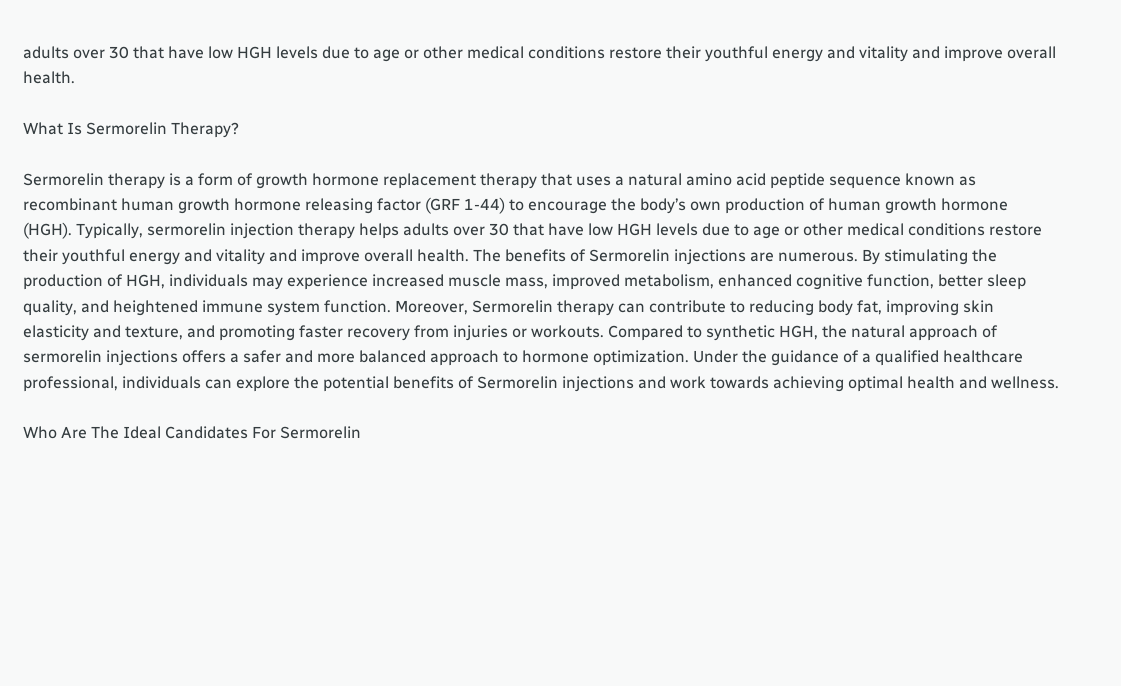adults over 30 that have low HGH levels due to age or other medical conditions restore their youthful energy and vitality and improve overall health.

What Is Sermorelin Therapy?

Sermorelin therapy is a form of growth hormone replacement therapy that uses a natural amino acid peptide sequence known as recombinant human growth hormone releasing factor (GRF 1-44) to encourage the body’s own production of human growth hormone (HGH). Typically, sermorelin injection therapy helps adults over 30 that have low HGH levels due to age or other medical conditions restore their youthful energy and vitality and improve overall health. The benefits of Sermorelin injections are numerous. By stimulating the production of HGH, individuals may experience increased muscle mass, improved metabolism, enhanced cognitive function, better sleep quality, and heightened immune system function. Moreover, Sermorelin therapy can contribute to reducing body fat, improving skin elasticity and texture, and promoting faster recovery from injuries or workouts. Compared to synthetic HGH, the natural approach of sermorelin injections offers a safer and more balanced approach to hormone optimization. Under the guidance of a qualified healthcare professional, individuals can explore the potential benefits of Sermorelin injections and work towards achieving optimal health and wellness.

Who Are The Ideal Candidates For Sermorelin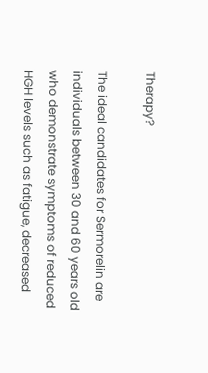Therapy?

The ideal candidates for Sermorelin are individuals between 30 and 60 years old who demonstrate symptoms of reduced HGH levels such as fatigue, decreased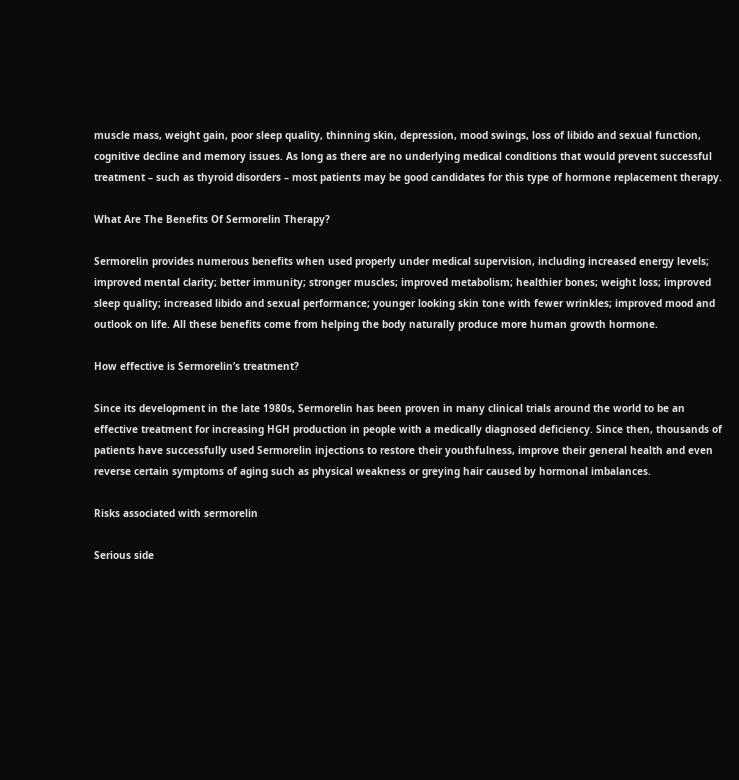muscle mass, weight gain, poor sleep quality, thinning skin, depression, mood swings, loss of libido and sexual function, cognitive decline and memory issues. As long as there are no underlying medical conditions that would prevent successful treatment – such as thyroid disorders – most patients may be good candidates for this type of hormone replacement therapy.

What Are The Benefits Of Sermorelin Therapy?

Sermorelin provides numerous benefits when used properly under medical supervision, including increased energy levels; improved mental clarity; better immunity; stronger muscles; improved metabolism; healthier bones; weight loss; improved sleep quality; increased libido and sexual performance; younger looking skin tone with fewer wrinkles; improved mood and outlook on life. All these benefits come from helping the body naturally produce more human growth hormone.

How effective is Sermorelin’s treatment?

Since its development in the late 1980s, Sermorelin has been proven in many clinical trials around the world to be an effective treatment for increasing HGH production in people with a medically diagnosed deficiency. Since then, thousands of patients have successfully used Sermorelin injections to restore their youthfulness, improve their general health and even reverse certain symptoms of aging such as physical weakness or greying hair caused by hormonal imbalances.

Risks associated with sermorelin

Serious side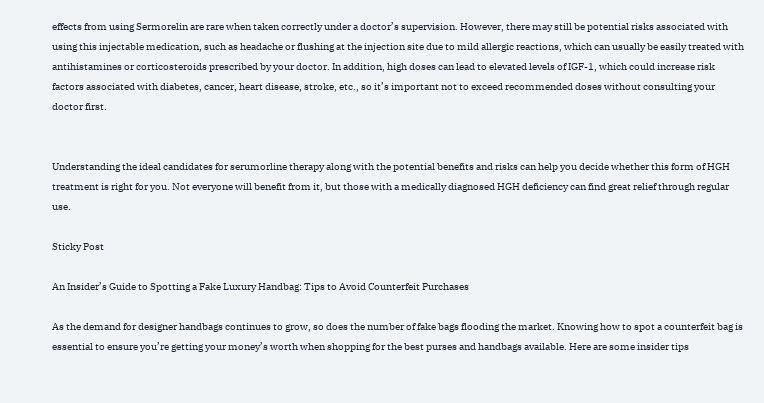effects from using Sermorelin are rare when taken correctly under a doctor’s supervision. However, there may still be potential risks associated with using this injectable medication, such as headache or flushing at the injection site due to mild allergic reactions, which can usually be easily treated with antihistamines or corticosteroids prescribed by your doctor. In addition, high doses can lead to elevated levels of IGF-1, which could increase risk factors associated with diabetes, cancer, heart disease, stroke, etc., so it’s important not to exceed recommended doses without consulting your doctor first.


Understanding the ideal candidates for serumorline therapy along with the potential benefits and risks can help you decide whether this form of HGH treatment is right for you. Not everyone will benefit from it, but those with a medically diagnosed HGH deficiency can find great relief through regular use.

Sticky Post

An Insider’s Guide to Spotting a Fake Luxury Handbag: Tips to Avoid Counterfeit Purchases

As the demand for designer handbags continues to grow, so does the number of fake bags flooding the market. Knowing how to spot a counterfeit bag is essential to ensure you’re getting your money’s worth when shopping for the best purses and handbags available. Here are some insider tips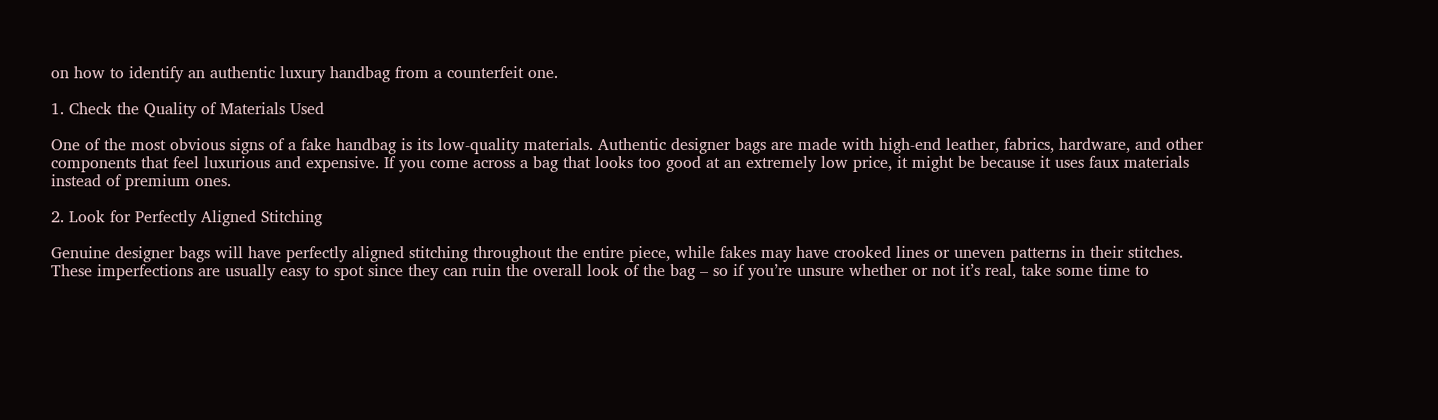on how to identify an authentic luxury handbag from a counterfeit one.

1. Check the Quality of Materials Used

One of the most obvious signs of a fake handbag is its low-quality materials. Authentic designer bags are made with high-end leather, fabrics, hardware, and other components that feel luxurious and expensive. If you come across a bag that looks too good at an extremely low price, it might be because it uses faux materials instead of premium ones.

2. Look for Perfectly Aligned Stitching

Genuine designer bags will have perfectly aligned stitching throughout the entire piece, while fakes may have crooked lines or uneven patterns in their stitches. These imperfections are usually easy to spot since they can ruin the overall look of the bag – so if you’re unsure whether or not it’s real, take some time to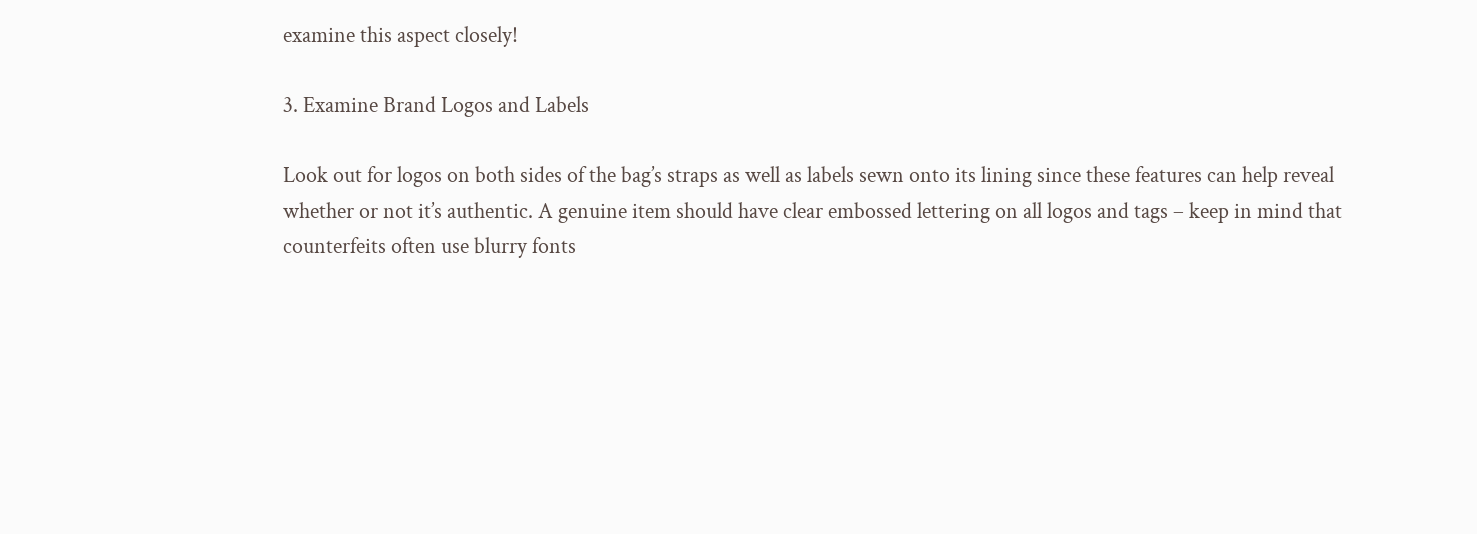examine this aspect closely!

3. Examine Brand Logos and Labels

Look out for logos on both sides of the bag’s straps as well as labels sewn onto its lining since these features can help reveal whether or not it’s authentic. A genuine item should have clear embossed lettering on all logos and tags – keep in mind that counterfeits often use blurry fonts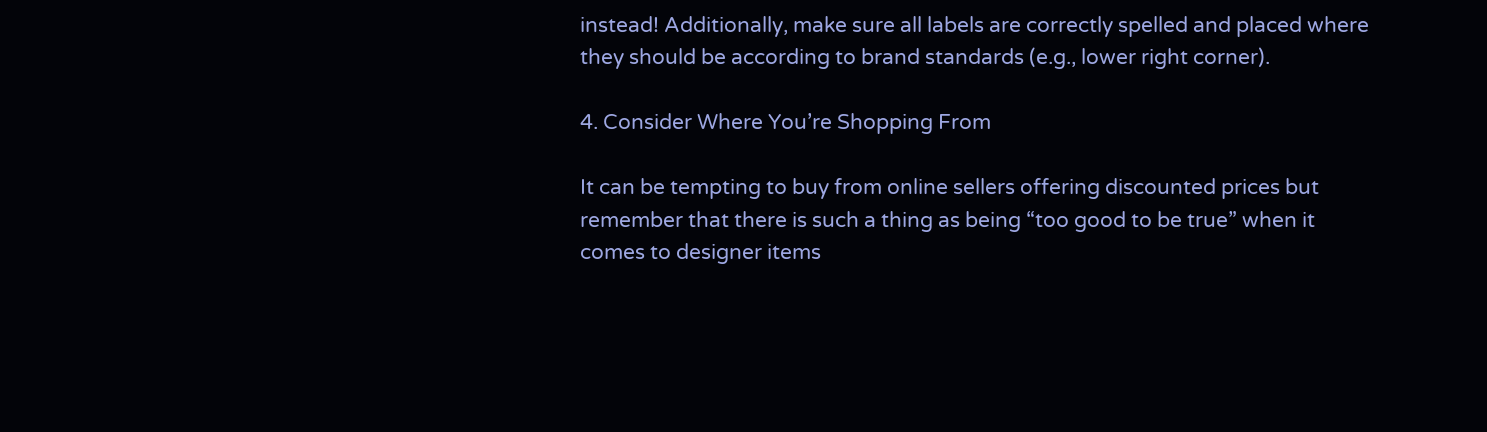instead! Additionally, make sure all labels are correctly spelled and placed where they should be according to brand standards (e.g., lower right corner).

4. Consider Where You’re Shopping From

It can be tempting to buy from online sellers offering discounted prices but remember that there is such a thing as being “too good to be true” when it comes to designer items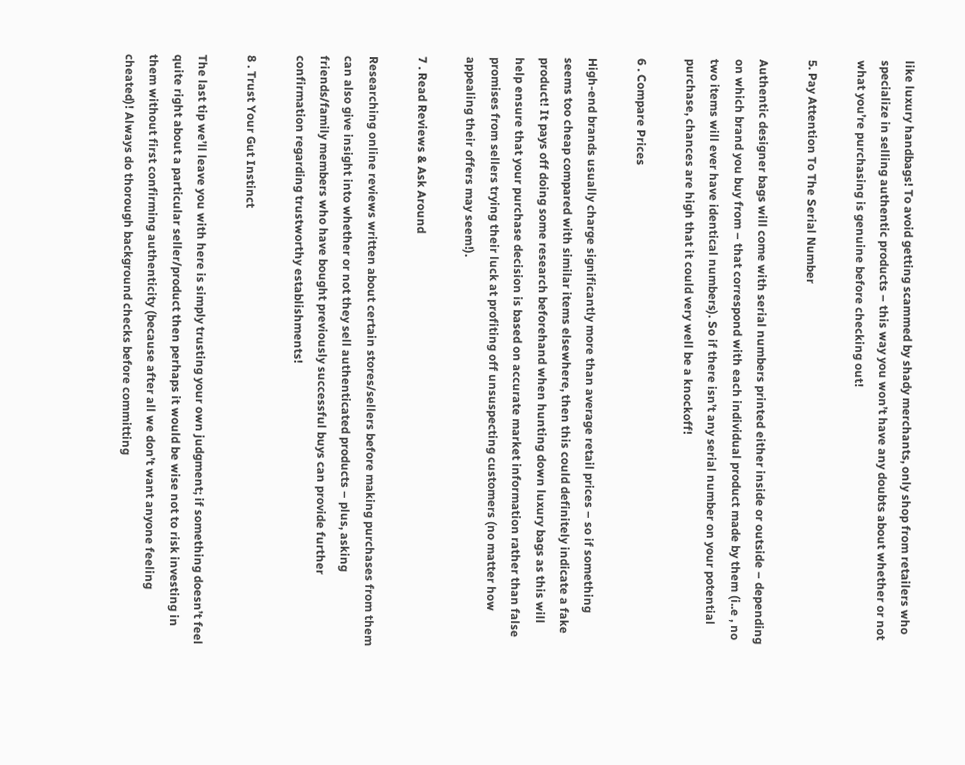like luxury handbags! To avoid getting scammed by shady merchants, only shop from retailers who specialize in selling authentic products – this way you won’t have any doubts about whether or not what you’re purchasing is genuine before checking out!

5. Pay Attention To The Serial Number

Authentic designer bags will come with serial numbers printed either inside or outside – depending on which brand you buy from – that correspond with each individual product made by them (i..e , no two items will ever have identical numbers). So if there isn’t any serial number on your potential purchase, chances are high that it could very well be a knockoff!

6 . Compare Prices

High-end brands usually charge significantly more than average retail prices – so if something seems too cheap compared with similar items elsewhere, then this could definitely indicate a fake product! It pays off doing some research beforehand when hunting down luxury bags as this will help ensure that your purchase decision is based on accurate market information rather than false promises from sellers trying their luck at profiting off unsuspecting customers (no matter how appealing their offers may seem!).

7 . Read Reviews & Ask Around

Researching online reviews written about certain stores/sellers before making purchases from them can also give insight into whether or not they sell authenticated products – plus, asking friends/family members who have bought previously successful buys can provide further confirmation regarding trustworthy establishments!

8 . Trust Your Gut Instinct

The last tip we’ll leave you with here is simply trusting your own judgment; if something doesn’t feel quite right about a particular seller/product then perhaps it would be wise not to risk investing in them without first confirming authenticity (because after all we don’t want anyone feeling cheated)! Always do thorough background checks before committing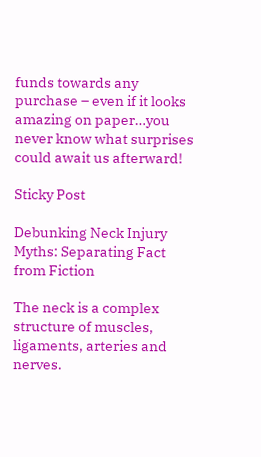funds towards any purchase – even if it looks amazing on paper…you never know what surprises could await us afterward!

Sticky Post

Debunking Neck Injury Myths: Separating Fact from Fiction

The neck is a complex structure of muscles, ligaments, arteries and nerves.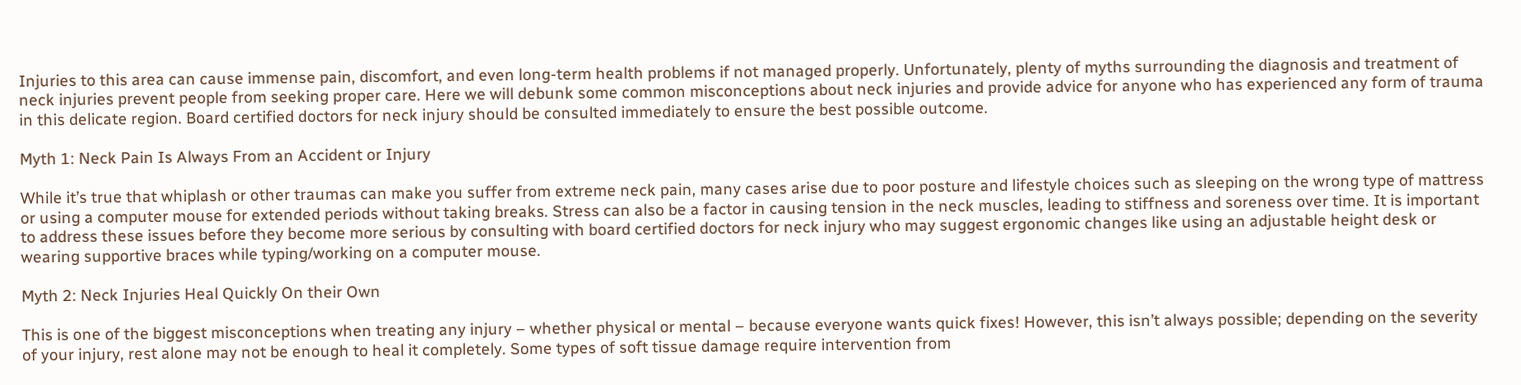Injuries to this area can cause immense pain, discomfort, and even long-term health problems if not managed properly. Unfortunately, plenty of myths surrounding the diagnosis and treatment of neck injuries prevent people from seeking proper care. Here we will debunk some common misconceptions about neck injuries and provide advice for anyone who has experienced any form of trauma in this delicate region. Board certified doctors for neck injury should be consulted immediately to ensure the best possible outcome.

Myth 1: Neck Pain Is Always From an Accident or Injury

While it’s true that whiplash or other traumas can make you suffer from extreme neck pain, many cases arise due to poor posture and lifestyle choices such as sleeping on the wrong type of mattress or using a computer mouse for extended periods without taking breaks. Stress can also be a factor in causing tension in the neck muscles, leading to stiffness and soreness over time. It is important to address these issues before they become more serious by consulting with board certified doctors for neck injury who may suggest ergonomic changes like using an adjustable height desk or wearing supportive braces while typing/working on a computer mouse.

Myth 2: Neck Injuries Heal Quickly On their Own

This is one of the biggest misconceptions when treating any injury – whether physical or mental – because everyone wants quick fixes! However, this isn’t always possible; depending on the severity of your injury, rest alone may not be enough to heal it completely. Some types of soft tissue damage require intervention from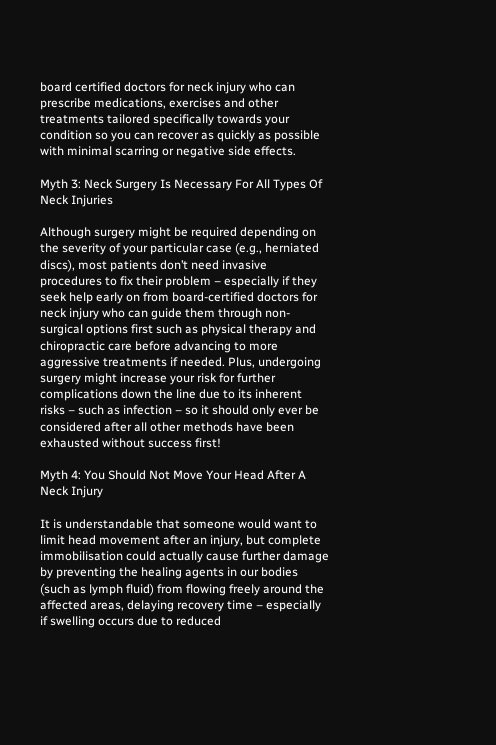board certified doctors for neck injury who can prescribe medications, exercises and other treatments tailored specifically towards your condition so you can recover as quickly as possible with minimal scarring or negative side effects.

Myth 3: Neck Surgery Is Necessary For All Types Of Neck Injuries

Although surgery might be required depending on the severity of your particular case (e.g., herniated discs), most patients don’t need invasive procedures to fix their problem – especially if they seek help early on from board-certified doctors for neck injury who can guide them through non-surgical options first such as physical therapy and chiropractic care before advancing to more aggressive treatments if needed. Plus, undergoing surgery might increase your risk for further complications down the line due to its inherent risks – such as infection – so it should only ever be considered after all other methods have been exhausted without success first!

Myth 4: You Should Not Move Your Head After A Neck Injury

It is understandable that someone would want to limit head movement after an injury, but complete immobilisation could actually cause further damage by preventing the healing agents in our bodies (such as lymph fluid) from flowing freely around the affected areas, delaying recovery time – especially if swelling occurs due to reduced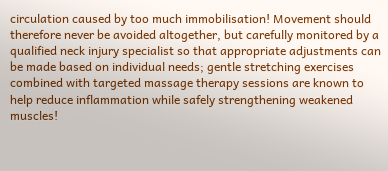circulation caused by too much immobilisation! Movement should therefore never be avoided altogether, but carefully monitored by a qualified neck injury specialist so that appropriate adjustments can be made based on individual needs; gentle stretching exercises combined with targeted massage therapy sessions are known to help reduce inflammation while safely strengthening weakened muscles!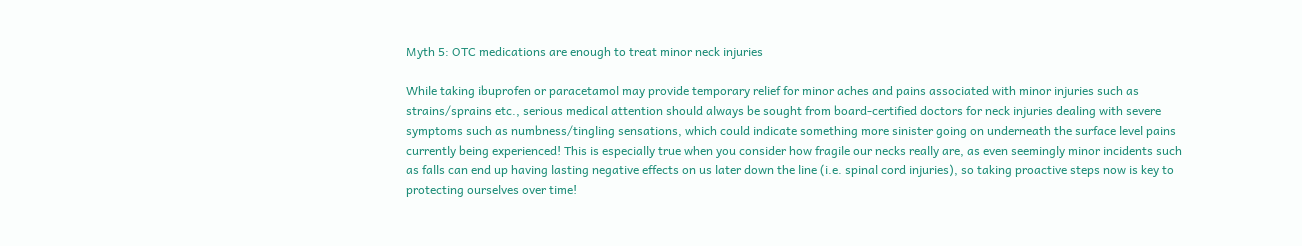Myth 5: OTC medications are enough to treat minor neck injuries

While taking ibuprofen or paracetamol may provide temporary relief for minor aches and pains associated with minor injuries such as strains/sprains etc., serious medical attention should always be sought from board-certified doctors for neck injuries dealing with severe symptoms such as numbness/tingling sensations, which could indicate something more sinister going on underneath the surface level pains currently being experienced! This is especially true when you consider how fragile our necks really are, as even seemingly minor incidents such as falls can end up having lasting negative effects on us later down the line (i.e. spinal cord injuries), so taking proactive steps now is key to protecting ourselves over time!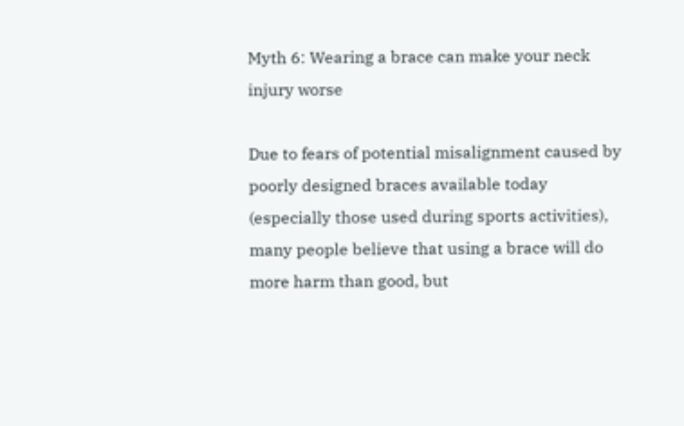Myth 6: Wearing a brace can make your neck injury worse

Due to fears of potential misalignment caused by poorly designed braces available today (especially those used during sports activities), many people believe that using a brace will do more harm than good, but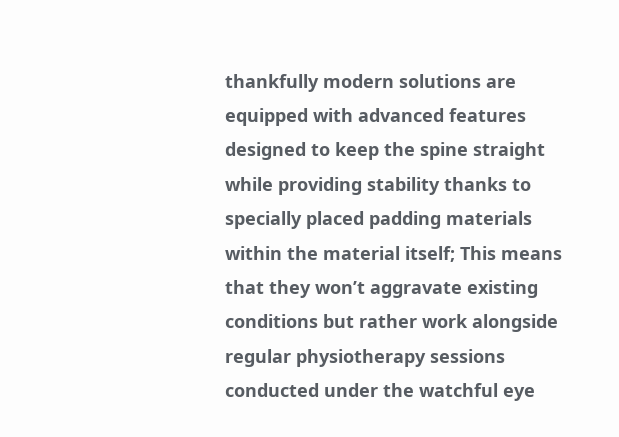thankfully modern solutions are equipped with advanced features designed to keep the spine straight while providing stability thanks to specially placed padding materials within the material itself; This means that they won’t aggravate existing conditions but rather work alongside regular physiotherapy sessions conducted under the watchful eye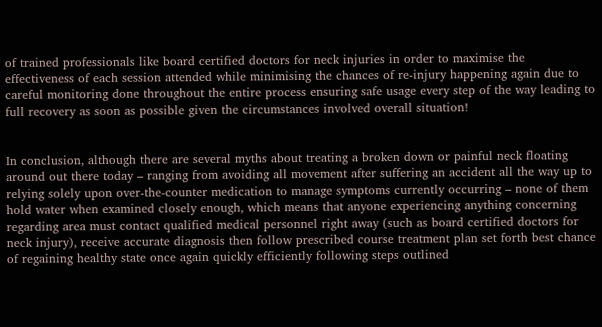of trained professionals like board certified doctors for neck injuries in order to maximise the effectiveness of each session attended while minimising the chances of re-injury happening again due to careful monitoring done throughout the entire process ensuring safe usage every step of the way leading to full recovery as soon as possible given the circumstances involved overall situation!


In conclusion, although there are several myths about treating a broken down or painful neck floating around out there today – ranging from avoiding all movement after suffering an accident all the way up to relying solely upon over-the-counter medication to manage symptoms currently occurring – none of them hold water when examined closely enough, which means that anyone experiencing anything concerning regarding area must contact qualified medical personnel right away (such as board certified doctors for neck injury), receive accurate diagnosis then follow prescribed course treatment plan set forth best chance of regaining healthy state once again quickly efficiently following steps outlined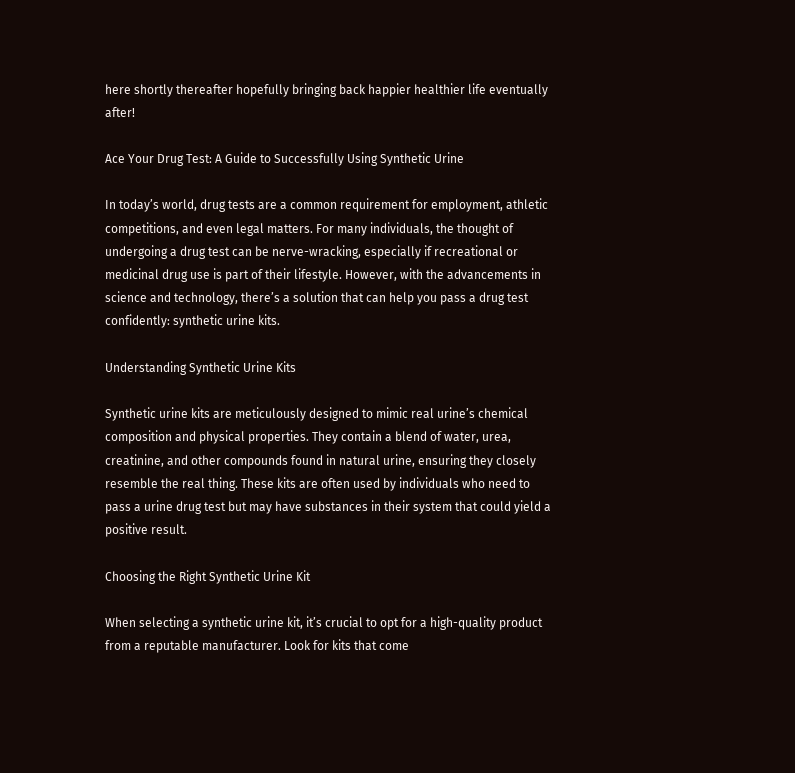here shortly thereafter hopefully bringing back happier healthier life eventually after!

Ace Your Drug Test: A Guide to Successfully Using Synthetic Urine

In today’s world, drug tests are a common requirement for employment, athletic competitions, and even legal matters. For many individuals, the thought of undergoing a drug test can be nerve-wracking, especially if recreational or medicinal drug use is part of their lifestyle. However, with the advancements in science and technology, there’s a solution that can help you pass a drug test confidently: synthetic urine kits.

Understanding Synthetic Urine Kits

Synthetic urine kits are meticulously designed to mimic real urine’s chemical composition and physical properties. They contain a blend of water, urea, creatinine, and other compounds found in natural urine, ensuring they closely resemble the real thing. These kits are often used by individuals who need to pass a urine drug test but may have substances in their system that could yield a positive result.

Choosing the Right Synthetic Urine Kit

When selecting a synthetic urine kit, it’s crucial to opt for a high-quality product from a reputable manufacturer. Look for kits that come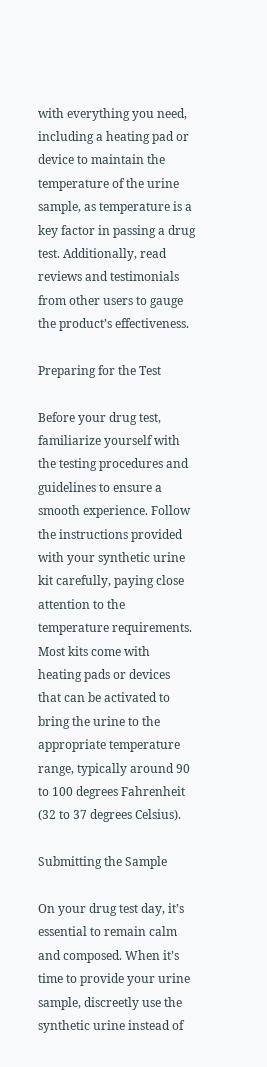with everything you need, including a heating pad or device to maintain the temperature of the urine sample, as temperature is a key factor in passing a drug test. Additionally, read reviews and testimonials from other users to gauge the product’s effectiveness.

Preparing for the Test

Before your drug test, familiarize yourself with the testing procedures and guidelines to ensure a smooth experience. Follow the instructions provided with your synthetic urine kit carefully, paying close attention to the temperature requirements. Most kits come with heating pads or devices that can be activated to bring the urine to the appropriate temperature range, typically around 90 to 100 degrees Fahrenheit (32 to 37 degrees Celsius).

Submitting the Sample

On your drug test day, it’s essential to remain calm and composed. When it’s time to provide your urine sample, discreetly use the synthetic urine instead of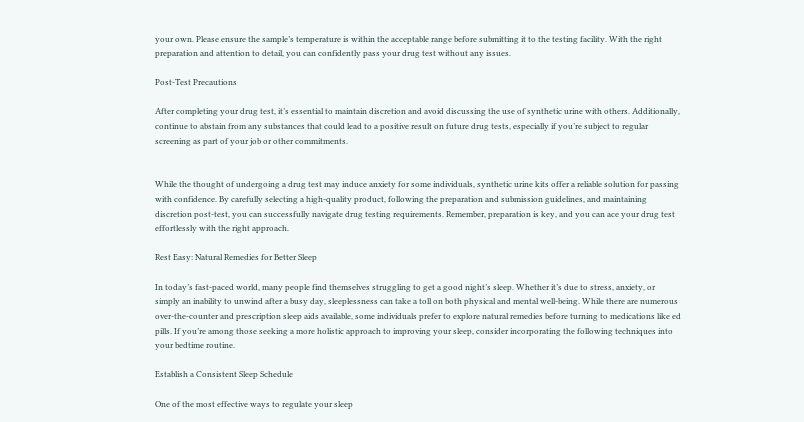your own. Please ensure the sample’s temperature is within the acceptable range before submitting it to the testing facility. With the right preparation and attention to detail, you can confidently pass your drug test without any issues.

Post-Test Precautions

After completing your drug test, it’s essential to maintain discretion and avoid discussing the use of synthetic urine with others. Additionally, continue to abstain from any substances that could lead to a positive result on future drug tests, especially if you’re subject to regular screening as part of your job or other commitments.


While the thought of undergoing a drug test may induce anxiety for some individuals, synthetic urine kits offer a reliable solution for passing with confidence. By carefully selecting a high-quality product, following the preparation and submission guidelines, and maintaining discretion post-test, you can successfully navigate drug testing requirements. Remember, preparation is key, and you can ace your drug test effortlessly with the right approach.

Rest Easy: Natural Remedies for Better Sleep

In today’s fast-paced world, many people find themselves struggling to get a good night’s sleep. Whether it’s due to stress, anxiety, or simply an inability to unwind after a busy day, sleeplessness can take a toll on both physical and mental well-being. While there are numerous over-the-counter and prescription sleep aids available, some individuals prefer to explore natural remedies before turning to medications like ed pills. If you’re among those seeking a more holistic approach to improving your sleep, consider incorporating the following techniques into your bedtime routine.

Establish a Consistent Sleep Schedule

One of the most effective ways to regulate your sleep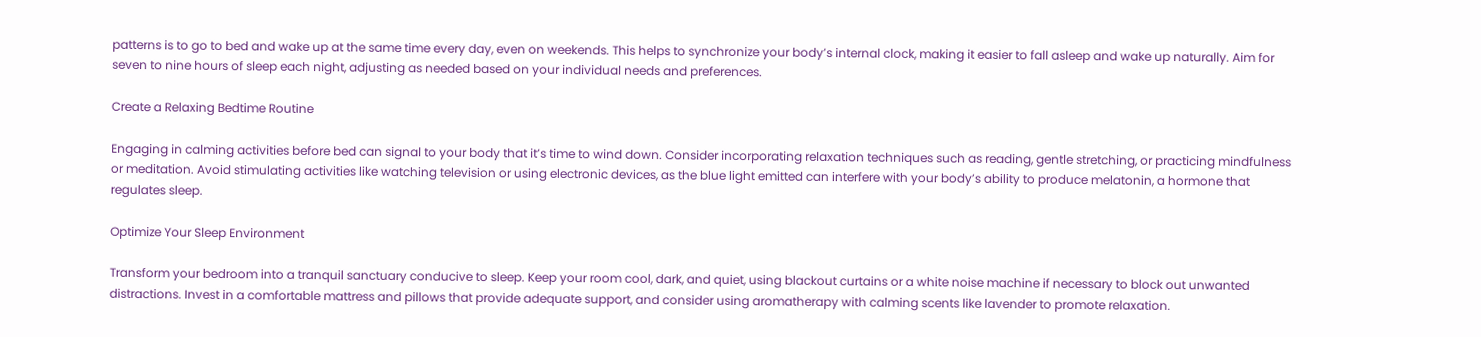patterns is to go to bed and wake up at the same time every day, even on weekends. This helps to synchronize your body’s internal clock, making it easier to fall asleep and wake up naturally. Aim for seven to nine hours of sleep each night, adjusting as needed based on your individual needs and preferences.

Create a Relaxing Bedtime Routine

Engaging in calming activities before bed can signal to your body that it’s time to wind down. Consider incorporating relaxation techniques such as reading, gentle stretching, or practicing mindfulness or meditation. Avoid stimulating activities like watching television or using electronic devices, as the blue light emitted can interfere with your body’s ability to produce melatonin, a hormone that regulates sleep.

Optimize Your Sleep Environment

Transform your bedroom into a tranquil sanctuary conducive to sleep. Keep your room cool, dark, and quiet, using blackout curtains or a white noise machine if necessary to block out unwanted distractions. Invest in a comfortable mattress and pillows that provide adequate support, and consider using aromatherapy with calming scents like lavender to promote relaxation.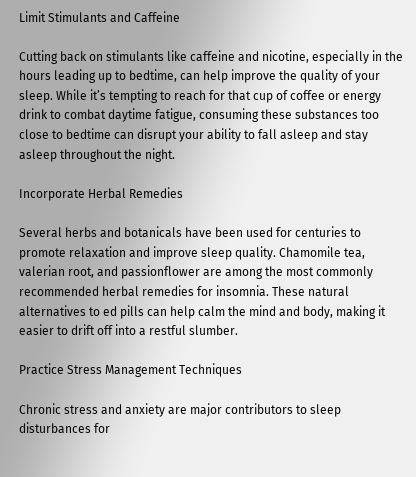Limit Stimulants and Caffeine

Cutting back on stimulants like caffeine and nicotine, especially in the hours leading up to bedtime, can help improve the quality of your sleep. While it’s tempting to reach for that cup of coffee or energy drink to combat daytime fatigue, consuming these substances too close to bedtime can disrupt your ability to fall asleep and stay asleep throughout the night.

Incorporate Herbal Remedies

Several herbs and botanicals have been used for centuries to promote relaxation and improve sleep quality. Chamomile tea, valerian root, and passionflower are among the most commonly recommended herbal remedies for insomnia. These natural alternatives to ed pills can help calm the mind and body, making it easier to drift off into a restful slumber.

Practice Stress Management Techniques

Chronic stress and anxiety are major contributors to sleep disturbances for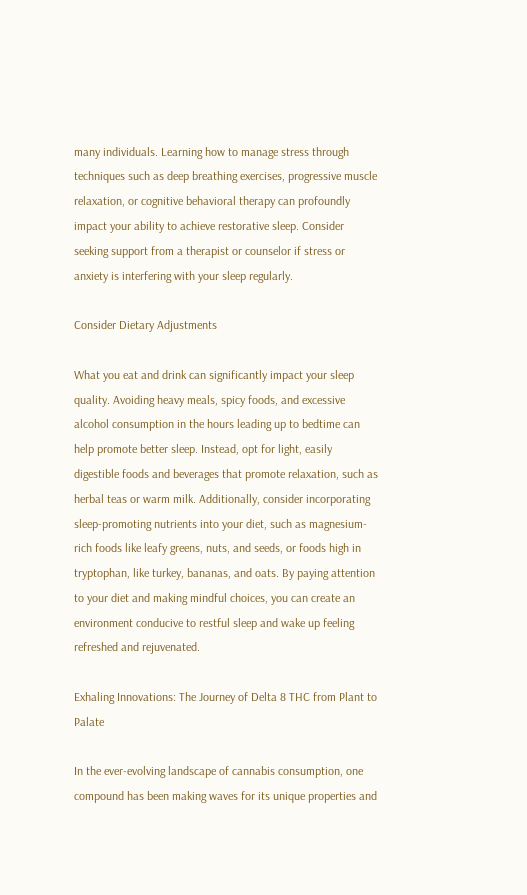many individuals. Learning how to manage stress through techniques such as deep breathing exercises, progressive muscle relaxation, or cognitive behavioral therapy can profoundly impact your ability to achieve restorative sleep. Consider seeking support from a therapist or counselor if stress or anxiety is interfering with your sleep regularly.

Consider Dietary Adjustments

What you eat and drink can significantly impact your sleep quality. Avoiding heavy meals, spicy foods, and excessive alcohol consumption in the hours leading up to bedtime can help promote better sleep. Instead, opt for light, easily digestible foods and beverages that promote relaxation, such as herbal teas or warm milk. Additionally, consider incorporating sleep-promoting nutrients into your diet, such as magnesium-rich foods like leafy greens, nuts, and seeds, or foods high in tryptophan, like turkey, bananas, and oats. By paying attention to your diet and making mindful choices, you can create an environment conducive to restful sleep and wake up feeling refreshed and rejuvenated.

Exhaling Innovations: The Journey of Delta 8 THC from Plant to Palate

In the ever-evolving landscape of cannabis consumption, one compound has been making waves for its unique properties and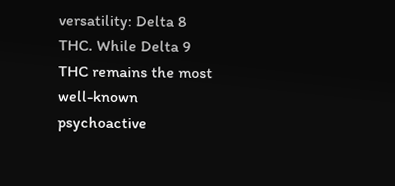versatility: Delta 8 THC. While Delta 9 THC remains the most well-known psychoactive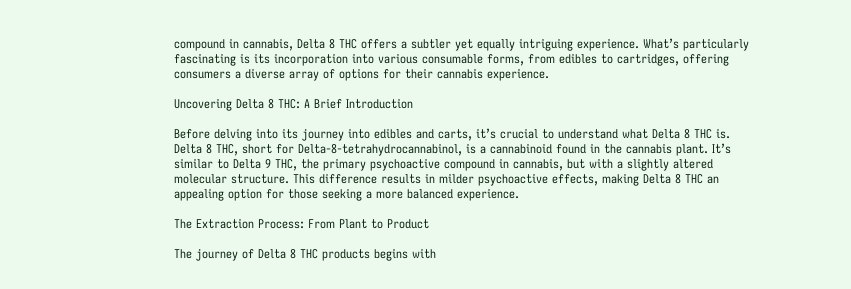compound in cannabis, Delta 8 THC offers a subtler yet equally intriguing experience. What’s particularly fascinating is its incorporation into various consumable forms, from edibles to cartridges, offering consumers a diverse array of options for their cannabis experience.

Uncovering Delta 8 THC: A Brief Introduction

Before delving into its journey into edibles and carts, it’s crucial to understand what Delta 8 THC is. Delta 8 THC, short for Delta-8-tetrahydrocannabinol, is a cannabinoid found in the cannabis plant. It’s similar to Delta 9 THC, the primary psychoactive compound in cannabis, but with a slightly altered molecular structure. This difference results in milder psychoactive effects, making Delta 8 THC an appealing option for those seeking a more balanced experience.

The Extraction Process: From Plant to Product

The journey of Delta 8 THC products begins with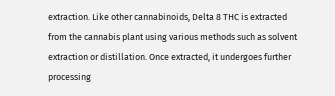extraction. Like other cannabinoids, Delta 8 THC is extracted from the cannabis plant using various methods such as solvent extraction or distillation. Once extracted, it undergoes further processing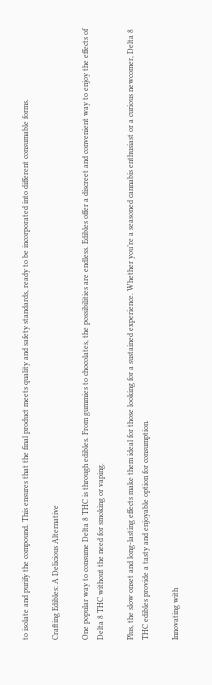to isolate and purify the compound. This ensures that the final product meets quality and safety standards, ready to be incorporated into different consumable forms.

Crafting Edibles: A Delicious Alternative

One popular way to consume Delta 8 THC is through edibles. From gummies to chocolates, the possibilities are endless. Edibles offer a discreet and convenient way to enjoy the effects of Delta 8 THC without the need for smoking or vaping.

Plus, the slow onset and long-lasting effects make them ideal for those looking for a sustained experience. Whether you’re a seasoned cannabis enthusiast or a curious newcomer, Delta 8 THC edibles provide a tasty and enjoyable option for consumption.

Innovating with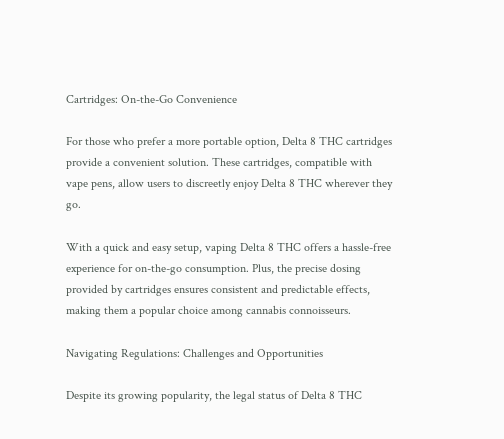Cartridges: On-the-Go Convenience

For those who prefer a more portable option, Delta 8 THC cartridges provide a convenient solution. These cartridges, compatible with vape pens, allow users to discreetly enjoy Delta 8 THC wherever they go.

With a quick and easy setup, vaping Delta 8 THC offers a hassle-free experience for on-the-go consumption. Plus, the precise dosing provided by cartridges ensures consistent and predictable effects, making them a popular choice among cannabis connoisseurs.

Navigating Regulations: Challenges and Opportunities

Despite its growing popularity, the legal status of Delta 8 THC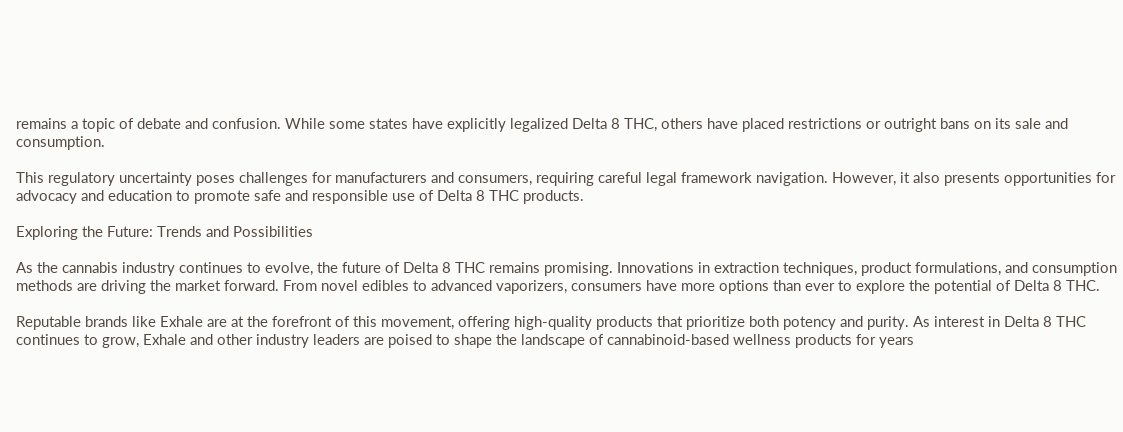remains a topic of debate and confusion. While some states have explicitly legalized Delta 8 THC, others have placed restrictions or outright bans on its sale and consumption.

This regulatory uncertainty poses challenges for manufacturers and consumers, requiring careful legal framework navigation. However, it also presents opportunities for advocacy and education to promote safe and responsible use of Delta 8 THC products.

Exploring the Future: Trends and Possibilities

As the cannabis industry continues to evolve, the future of Delta 8 THC remains promising. Innovations in extraction techniques, product formulations, and consumption methods are driving the market forward. From novel edibles to advanced vaporizers, consumers have more options than ever to explore the potential of Delta 8 THC.

Reputable brands like Exhale are at the forefront of this movement, offering high-quality products that prioritize both potency and purity. As interest in Delta 8 THC continues to grow, Exhale and other industry leaders are poised to shape the landscape of cannabinoid-based wellness products for years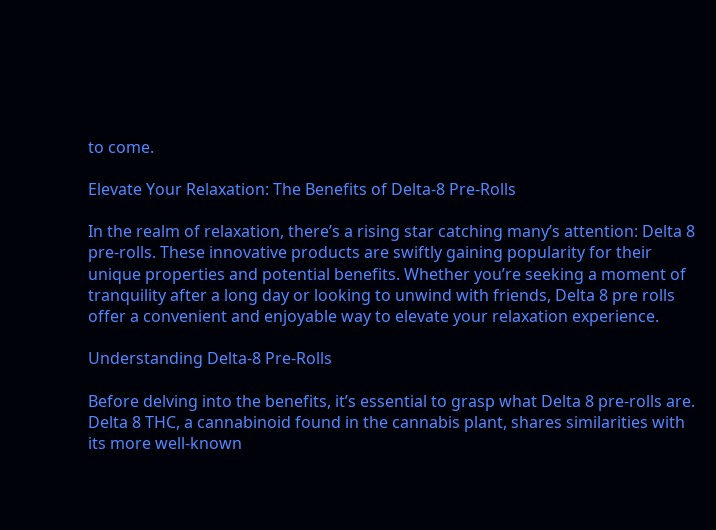to come.

Elevate Your Relaxation: The Benefits of Delta-8 Pre-Rolls

In the realm of relaxation, there’s a rising star catching many’s attention: Delta 8 pre-rolls. These innovative products are swiftly gaining popularity for their unique properties and potential benefits. Whether you’re seeking a moment of tranquility after a long day or looking to unwind with friends, Delta 8 pre rolls offer a convenient and enjoyable way to elevate your relaxation experience.

Understanding Delta-8 Pre-Rolls

Before delving into the benefits, it’s essential to grasp what Delta 8 pre-rolls are. Delta 8 THC, a cannabinoid found in the cannabis plant, shares similarities with its more well-known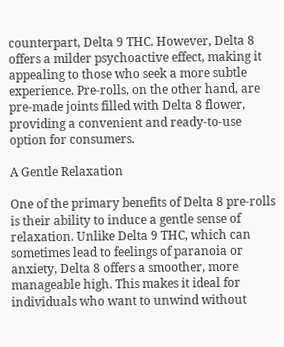counterpart, Delta 9 THC. However, Delta 8 offers a milder psychoactive effect, making it appealing to those who seek a more subtle experience. Pre-rolls, on the other hand, are pre-made joints filled with Delta 8 flower, providing a convenient and ready-to-use option for consumers.

A Gentle Relaxation

One of the primary benefits of Delta 8 pre-rolls is their ability to induce a gentle sense of relaxation. Unlike Delta 9 THC, which can sometimes lead to feelings of paranoia or anxiety, Delta 8 offers a smoother, more manageable high. This makes it ideal for individuals who want to unwind without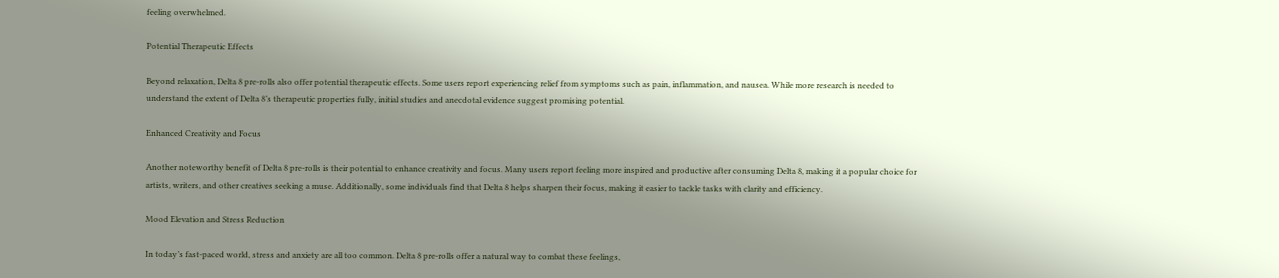feeling overwhelmed.

Potential Therapeutic Effects

Beyond relaxation, Delta 8 pre-rolls also offer potential therapeutic effects. Some users report experiencing relief from symptoms such as pain, inflammation, and nausea. While more research is needed to understand the extent of Delta 8’s therapeutic properties fully, initial studies and anecdotal evidence suggest promising potential.

Enhanced Creativity and Focus

Another noteworthy benefit of Delta 8 pre-rolls is their potential to enhance creativity and focus. Many users report feeling more inspired and productive after consuming Delta 8, making it a popular choice for artists, writers, and other creatives seeking a muse. Additionally, some individuals find that Delta 8 helps sharpen their focus, making it easier to tackle tasks with clarity and efficiency.

Mood Elevation and Stress Reduction

In today’s fast-paced world, stress and anxiety are all too common. Delta 8 pre-rolls offer a natural way to combat these feelings,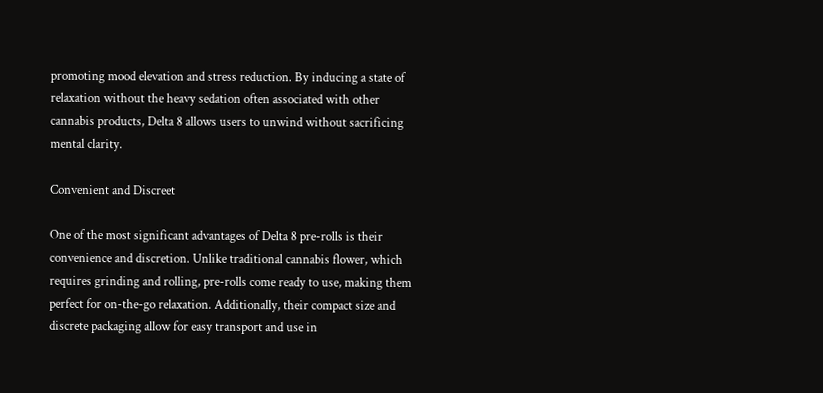promoting mood elevation and stress reduction. By inducing a state of relaxation without the heavy sedation often associated with other cannabis products, Delta 8 allows users to unwind without sacrificing mental clarity.

Convenient and Discreet

One of the most significant advantages of Delta 8 pre-rolls is their convenience and discretion. Unlike traditional cannabis flower, which requires grinding and rolling, pre-rolls come ready to use, making them perfect for on-the-go relaxation. Additionally, their compact size and discrete packaging allow for easy transport and use in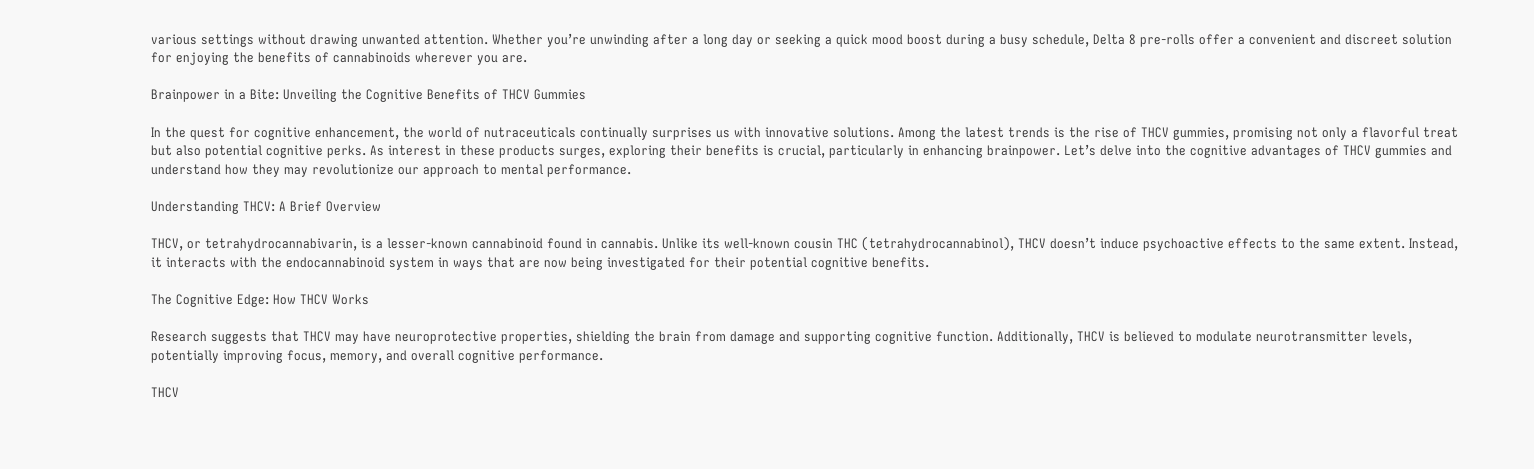various settings without drawing unwanted attention. Whether you’re unwinding after a long day or seeking a quick mood boost during a busy schedule, Delta 8 pre-rolls offer a convenient and discreet solution for enjoying the benefits of cannabinoids wherever you are.

Brainpower in a Bite: Unveiling the Cognitive Benefits of THCV Gummies

In the quest for cognitive enhancement, the world of nutraceuticals continually surprises us with innovative solutions. Among the latest trends is the rise of THCV gummies, promising not only a flavorful treat but also potential cognitive perks. As interest in these products surges, exploring their benefits is crucial, particularly in enhancing brainpower. Let’s delve into the cognitive advantages of THCV gummies and understand how they may revolutionize our approach to mental performance.

Understanding THCV: A Brief Overview

THCV, or tetrahydrocannabivarin, is a lesser-known cannabinoid found in cannabis. Unlike its well-known cousin THC (tetrahydrocannabinol), THCV doesn’t induce psychoactive effects to the same extent. Instead, it interacts with the endocannabinoid system in ways that are now being investigated for their potential cognitive benefits.

The Cognitive Edge: How THCV Works

Research suggests that THCV may have neuroprotective properties, shielding the brain from damage and supporting cognitive function. Additionally, THCV is believed to modulate neurotransmitter levels, potentially improving focus, memory, and overall cognitive performance.

THCV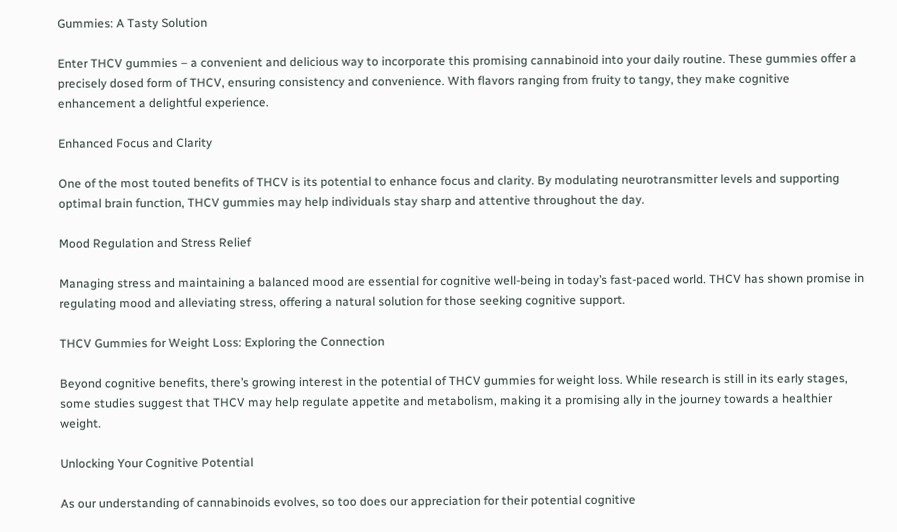Gummies: A Tasty Solution

Enter THCV gummies – a convenient and delicious way to incorporate this promising cannabinoid into your daily routine. These gummies offer a precisely dosed form of THCV, ensuring consistency and convenience. With flavors ranging from fruity to tangy, they make cognitive enhancement a delightful experience.

Enhanced Focus and Clarity

One of the most touted benefits of THCV is its potential to enhance focus and clarity. By modulating neurotransmitter levels and supporting optimal brain function, THCV gummies may help individuals stay sharp and attentive throughout the day.

Mood Regulation and Stress Relief

Managing stress and maintaining a balanced mood are essential for cognitive well-being in today’s fast-paced world. THCV has shown promise in regulating mood and alleviating stress, offering a natural solution for those seeking cognitive support.

THCV Gummies for Weight Loss: Exploring the Connection

Beyond cognitive benefits, there’s growing interest in the potential of THCV gummies for weight loss. While research is still in its early stages, some studies suggest that THCV may help regulate appetite and metabolism, making it a promising ally in the journey towards a healthier weight.

Unlocking Your Cognitive Potential

As our understanding of cannabinoids evolves, so too does our appreciation for their potential cognitive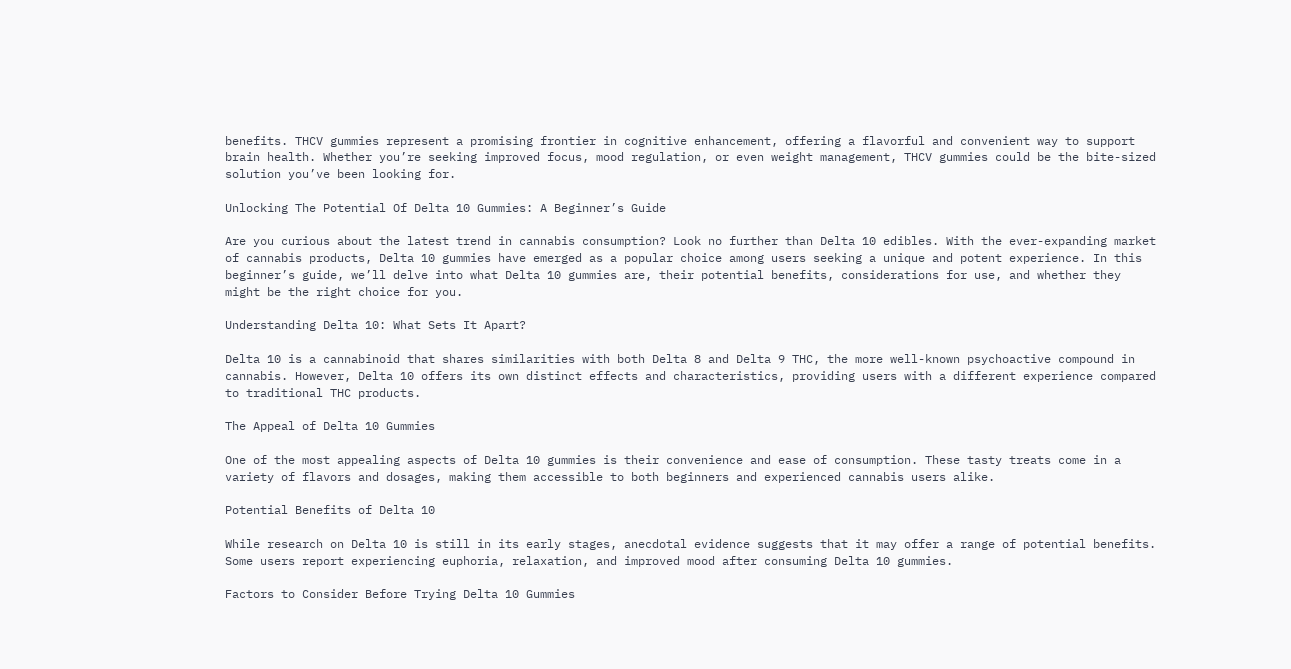benefits. THCV gummies represent a promising frontier in cognitive enhancement, offering a flavorful and convenient way to support brain health. Whether you’re seeking improved focus, mood regulation, or even weight management, THCV gummies could be the bite-sized solution you’ve been looking for.

Unlocking The Potential Of Delta 10 Gummies: A Beginner’s Guide

Are you curious about the latest trend in cannabis consumption? Look no further than Delta 10 edibles. With the ever-expanding market of cannabis products, Delta 10 gummies have emerged as a popular choice among users seeking a unique and potent experience. In this beginner’s guide, we’ll delve into what Delta 10 gummies are, their potential benefits, considerations for use, and whether they might be the right choice for you.

Understanding Delta 10: What Sets It Apart?

Delta 10 is a cannabinoid that shares similarities with both Delta 8 and Delta 9 THC, the more well-known psychoactive compound in cannabis. However, Delta 10 offers its own distinct effects and characteristics, providing users with a different experience compared to traditional THC products.

The Appeal of Delta 10 Gummies

One of the most appealing aspects of Delta 10 gummies is their convenience and ease of consumption. These tasty treats come in a variety of flavors and dosages, making them accessible to both beginners and experienced cannabis users alike.

Potential Benefits of Delta 10

While research on Delta 10 is still in its early stages, anecdotal evidence suggests that it may offer a range of potential benefits. Some users report experiencing euphoria, relaxation, and improved mood after consuming Delta 10 gummies.

Factors to Consider Before Trying Delta 10 Gummies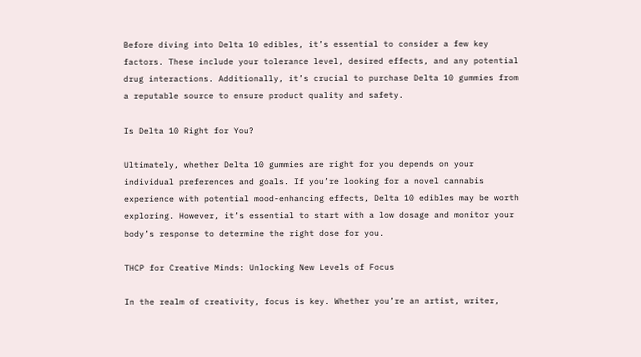Before diving into Delta 10 edibles, it’s essential to consider a few key factors. These include your tolerance level, desired effects, and any potential drug interactions. Additionally, it’s crucial to purchase Delta 10 gummies from a reputable source to ensure product quality and safety.

Is Delta 10 Right for You?

Ultimately, whether Delta 10 gummies are right for you depends on your individual preferences and goals. If you’re looking for a novel cannabis experience with potential mood-enhancing effects, Delta 10 edibles may be worth exploring. However, it’s essential to start with a low dosage and monitor your body’s response to determine the right dose for you.

THCP for Creative Minds: Unlocking New Levels of Focus

In the realm of creativity, focus is key. Whether you’re an artist, writer,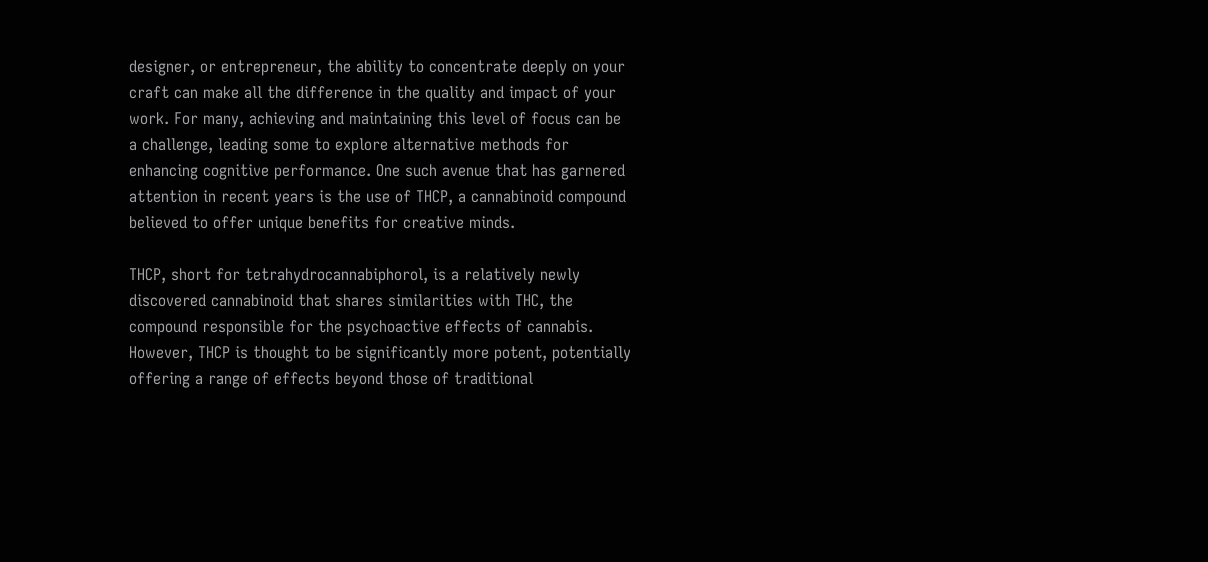designer, or entrepreneur, the ability to concentrate deeply on your craft can make all the difference in the quality and impact of your work. For many, achieving and maintaining this level of focus can be a challenge, leading some to explore alternative methods for enhancing cognitive performance. One such avenue that has garnered attention in recent years is the use of THCP, a cannabinoid compound believed to offer unique benefits for creative minds.

THCP, short for tetrahydrocannabiphorol, is a relatively newly discovered cannabinoid that shares similarities with THC, the compound responsible for the psychoactive effects of cannabis. However, THCP is thought to be significantly more potent, potentially offering a range of effects beyond those of traditional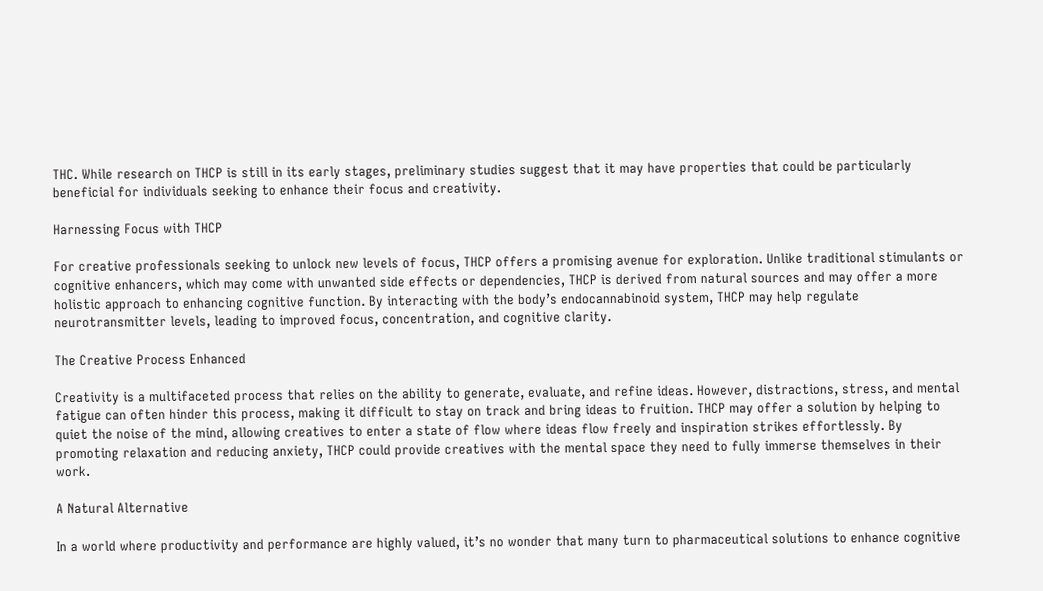THC. While research on THCP is still in its early stages, preliminary studies suggest that it may have properties that could be particularly beneficial for individuals seeking to enhance their focus and creativity.

Harnessing Focus with THCP

For creative professionals seeking to unlock new levels of focus, THCP offers a promising avenue for exploration. Unlike traditional stimulants or cognitive enhancers, which may come with unwanted side effects or dependencies, THCP is derived from natural sources and may offer a more holistic approach to enhancing cognitive function. By interacting with the body’s endocannabinoid system, THCP may help regulate neurotransmitter levels, leading to improved focus, concentration, and cognitive clarity.

The Creative Process Enhanced

Creativity is a multifaceted process that relies on the ability to generate, evaluate, and refine ideas. However, distractions, stress, and mental fatigue can often hinder this process, making it difficult to stay on track and bring ideas to fruition. THCP may offer a solution by helping to quiet the noise of the mind, allowing creatives to enter a state of flow where ideas flow freely and inspiration strikes effortlessly. By promoting relaxation and reducing anxiety, THCP could provide creatives with the mental space they need to fully immerse themselves in their work.

A Natural Alternative

In a world where productivity and performance are highly valued, it’s no wonder that many turn to pharmaceutical solutions to enhance cognitive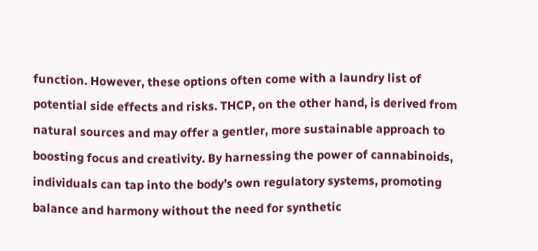function. However, these options often come with a laundry list of potential side effects and risks. THCP, on the other hand, is derived from natural sources and may offer a gentler, more sustainable approach to boosting focus and creativity. By harnessing the power of cannabinoids, individuals can tap into the body’s own regulatory systems, promoting balance and harmony without the need for synthetic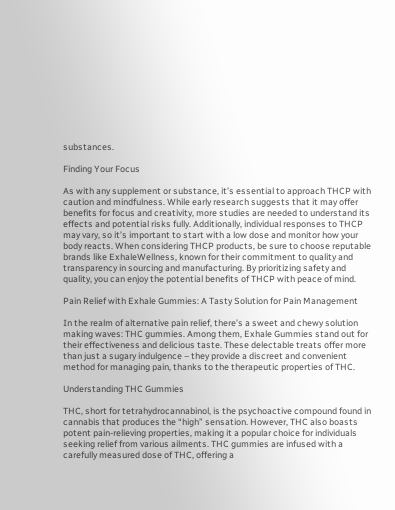substances.

Finding Your Focus

As with any supplement or substance, it’s essential to approach THCP with caution and mindfulness. While early research suggests that it may offer benefits for focus and creativity, more studies are needed to understand its effects and potential risks fully. Additionally, individual responses to THCP may vary, so it’s important to start with a low dose and monitor how your body reacts. When considering THCP products, be sure to choose reputable brands like ExhaleWellness, known for their commitment to quality and transparency in sourcing and manufacturing. By prioritizing safety and quality, you can enjoy the potential benefits of THCP with peace of mind.

Pain Relief with Exhale Gummies: A Tasty Solution for Pain Management

In the realm of alternative pain relief, there’s a sweet and chewy solution making waves: THC gummies. Among them, Exhale Gummies stand out for their effectiveness and delicious taste. These delectable treats offer more than just a sugary indulgence – they provide a discreet and convenient method for managing pain, thanks to the therapeutic properties of THC.

Understanding THC Gummies

THC, short for tetrahydrocannabinol, is the psychoactive compound found in cannabis that produces the “high” sensation. However, THC also boasts potent pain-relieving properties, making it a popular choice for individuals seeking relief from various ailments. THC gummies are infused with a carefully measured dose of THC, offering a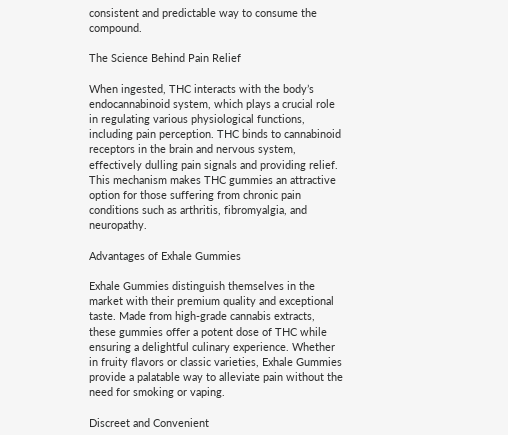consistent and predictable way to consume the compound.

The Science Behind Pain Relief

When ingested, THC interacts with the body’s endocannabinoid system, which plays a crucial role in regulating various physiological functions, including pain perception. THC binds to cannabinoid receptors in the brain and nervous system, effectively dulling pain signals and providing relief. This mechanism makes THC gummies an attractive option for those suffering from chronic pain conditions such as arthritis, fibromyalgia, and neuropathy.

Advantages of Exhale Gummies

Exhale Gummies distinguish themselves in the market with their premium quality and exceptional taste. Made from high-grade cannabis extracts, these gummies offer a potent dose of THC while ensuring a delightful culinary experience. Whether in fruity flavors or classic varieties, Exhale Gummies provide a palatable way to alleviate pain without the need for smoking or vaping.

Discreet and Convenient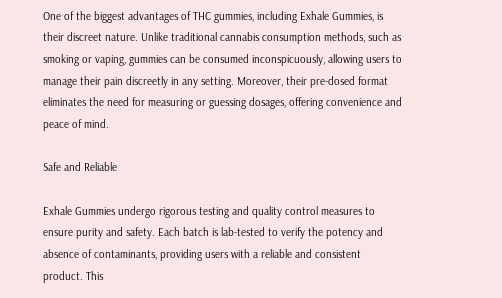One of the biggest advantages of THC gummies, including Exhale Gummies, is their discreet nature. Unlike traditional cannabis consumption methods, such as smoking or vaping, gummies can be consumed inconspicuously, allowing users to manage their pain discreetly in any setting. Moreover, their pre-dosed format eliminates the need for measuring or guessing dosages, offering convenience and peace of mind.

Safe and Reliable

Exhale Gummies undergo rigorous testing and quality control measures to ensure purity and safety. Each batch is lab-tested to verify the potency and absence of contaminants, providing users with a reliable and consistent product. This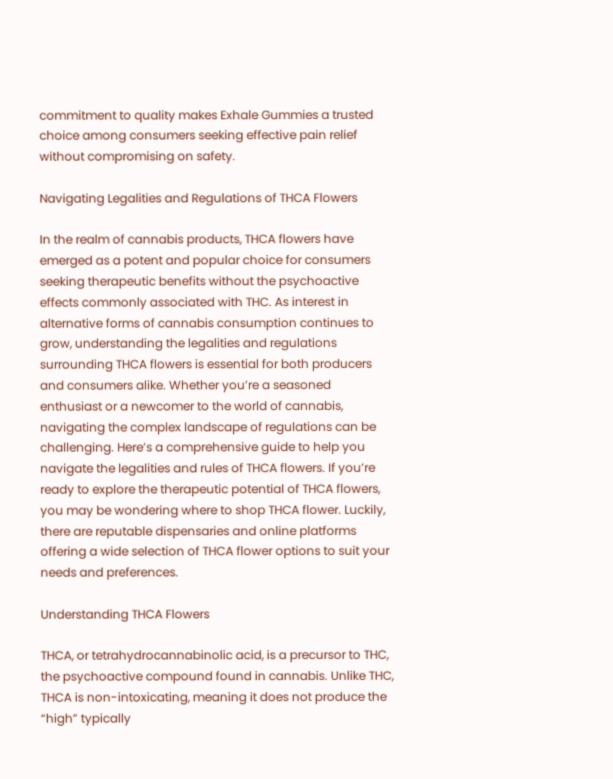commitment to quality makes Exhale Gummies a trusted choice among consumers seeking effective pain relief without compromising on safety.

Navigating Legalities and Regulations of THCA Flowers

In the realm of cannabis products, THCA flowers have emerged as a potent and popular choice for consumers seeking therapeutic benefits without the psychoactive effects commonly associated with THC. As interest in alternative forms of cannabis consumption continues to grow, understanding the legalities and regulations surrounding THCA flowers is essential for both producers and consumers alike. Whether you’re a seasoned enthusiast or a newcomer to the world of cannabis, navigating the complex landscape of regulations can be challenging. Here’s a comprehensive guide to help you navigate the legalities and rules of THCA flowers. If you’re ready to explore the therapeutic potential of THCA flowers, you may be wondering where to shop THCA flower. Luckily, there are reputable dispensaries and online platforms offering a wide selection of THCA flower options to suit your needs and preferences.

Understanding THCA Flowers

THCA, or tetrahydrocannabinolic acid, is a precursor to THC, the psychoactive compound found in cannabis. Unlike THC, THCA is non-intoxicating, meaning it does not produce the “high” typically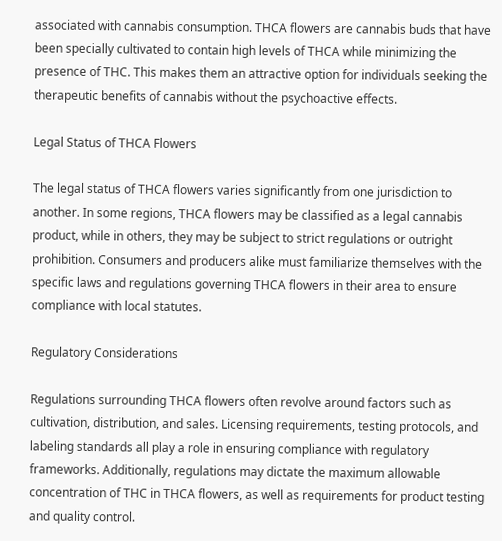associated with cannabis consumption. THCA flowers are cannabis buds that have been specially cultivated to contain high levels of THCA while minimizing the presence of THC. This makes them an attractive option for individuals seeking the therapeutic benefits of cannabis without the psychoactive effects.

Legal Status of THCA Flowers

The legal status of THCA flowers varies significantly from one jurisdiction to another. In some regions, THCA flowers may be classified as a legal cannabis product, while in others, they may be subject to strict regulations or outright prohibition. Consumers and producers alike must familiarize themselves with the specific laws and regulations governing THCA flowers in their area to ensure compliance with local statutes.

Regulatory Considerations

Regulations surrounding THCA flowers often revolve around factors such as cultivation, distribution, and sales. Licensing requirements, testing protocols, and labeling standards all play a role in ensuring compliance with regulatory frameworks. Additionally, regulations may dictate the maximum allowable concentration of THC in THCA flowers, as well as requirements for product testing and quality control.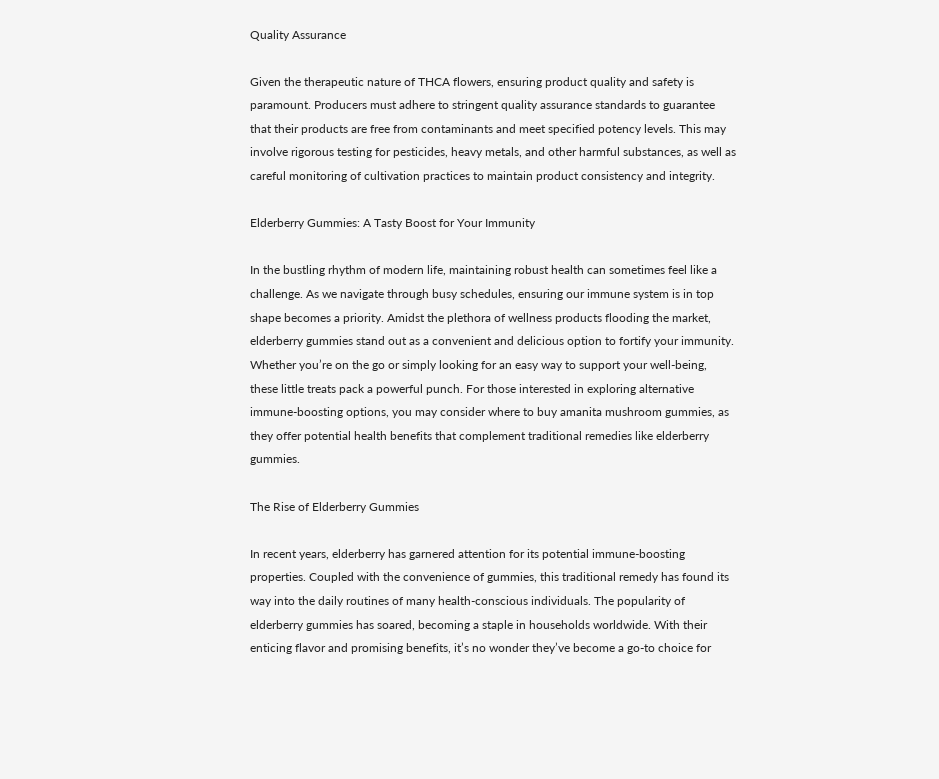Quality Assurance

Given the therapeutic nature of THCA flowers, ensuring product quality and safety is paramount. Producers must adhere to stringent quality assurance standards to guarantee that their products are free from contaminants and meet specified potency levels. This may involve rigorous testing for pesticides, heavy metals, and other harmful substances, as well as careful monitoring of cultivation practices to maintain product consistency and integrity.

Elderberry Gummies: A Tasty Boost for Your Immunity

In the bustling rhythm of modern life, maintaining robust health can sometimes feel like a challenge. As we navigate through busy schedules, ensuring our immune system is in top shape becomes a priority. Amidst the plethora of wellness products flooding the market, elderberry gummies stand out as a convenient and delicious option to fortify your immunity. Whether you’re on the go or simply looking for an easy way to support your well-being, these little treats pack a powerful punch. For those interested in exploring alternative immune-boosting options, you may consider where to buy amanita mushroom gummies, as they offer potential health benefits that complement traditional remedies like elderberry gummies.

The Rise of Elderberry Gummies

In recent years, elderberry has garnered attention for its potential immune-boosting properties. Coupled with the convenience of gummies, this traditional remedy has found its way into the daily routines of many health-conscious individuals. The popularity of elderberry gummies has soared, becoming a staple in households worldwide. With their enticing flavor and promising benefits, it’s no wonder they’ve become a go-to choice for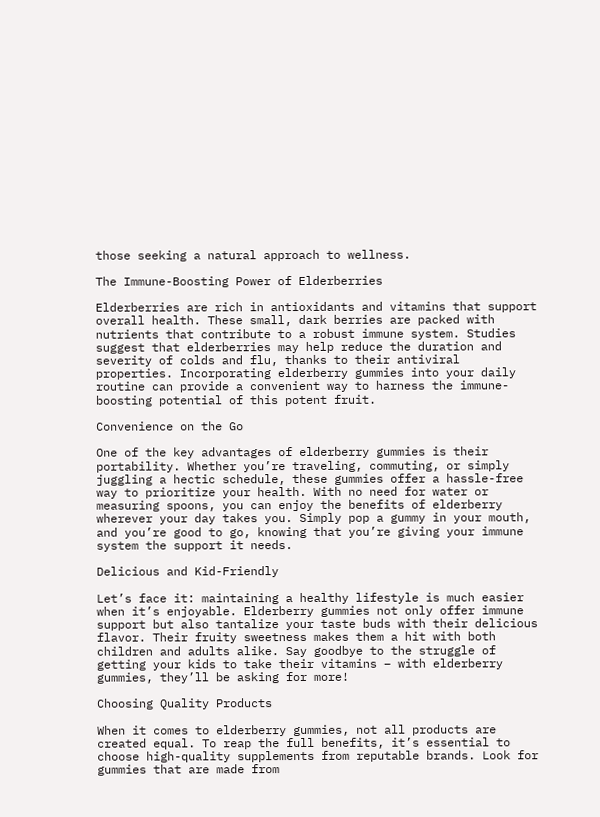those seeking a natural approach to wellness.

The Immune-Boosting Power of Elderberries

Elderberries are rich in antioxidants and vitamins that support overall health. These small, dark berries are packed with nutrients that contribute to a robust immune system. Studies suggest that elderberries may help reduce the duration and severity of colds and flu, thanks to their antiviral properties. Incorporating elderberry gummies into your daily routine can provide a convenient way to harness the immune-boosting potential of this potent fruit.

Convenience on the Go

One of the key advantages of elderberry gummies is their portability. Whether you’re traveling, commuting, or simply juggling a hectic schedule, these gummies offer a hassle-free way to prioritize your health. With no need for water or measuring spoons, you can enjoy the benefits of elderberry wherever your day takes you. Simply pop a gummy in your mouth, and you’re good to go, knowing that you’re giving your immune system the support it needs.

Delicious and Kid-Friendly

Let’s face it: maintaining a healthy lifestyle is much easier when it’s enjoyable. Elderberry gummies not only offer immune support but also tantalize your taste buds with their delicious flavor. Their fruity sweetness makes them a hit with both children and adults alike. Say goodbye to the struggle of getting your kids to take their vitamins – with elderberry gummies, they’ll be asking for more!

Choosing Quality Products

When it comes to elderberry gummies, not all products are created equal. To reap the full benefits, it’s essential to choose high-quality supplements from reputable brands. Look for gummies that are made from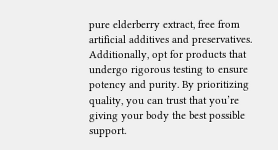pure elderberry extract, free from artificial additives and preservatives. Additionally, opt for products that undergo rigorous testing to ensure potency and purity. By prioritizing quality, you can trust that you’re giving your body the best possible support.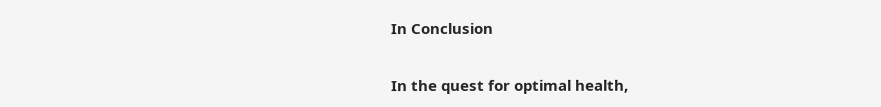In Conclusion

In the quest for optimal health,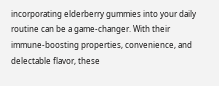incorporating elderberry gummies into your daily routine can be a game-changer. With their immune-boosting properties, convenience, and delectable flavor, these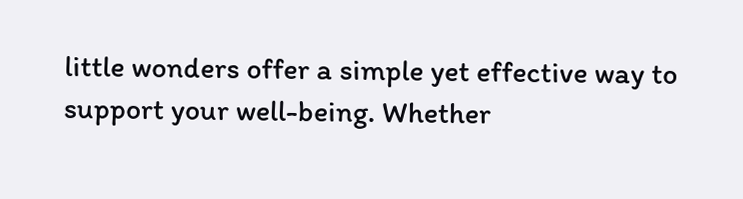little wonders offer a simple yet effective way to support your well-being. Whether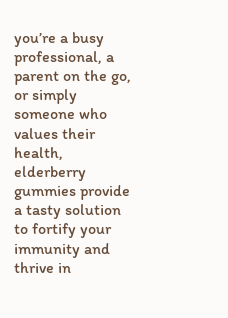you’re a busy professional, a parent on the go, or simply someone who values their health, elderberry gummies provide a tasty solution to fortify your immunity and thrive in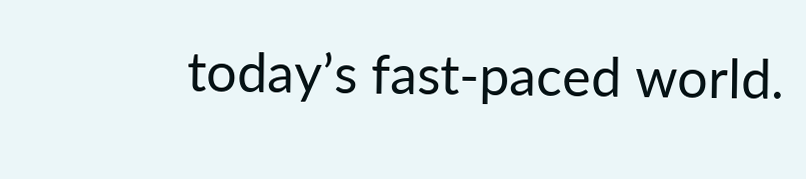today’s fast-paced world.